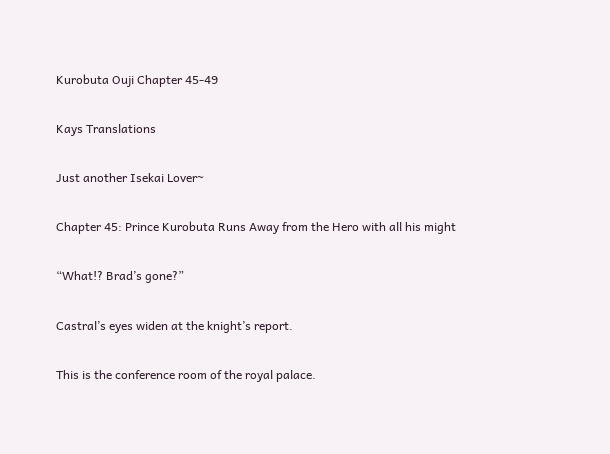Kurobuta Ouji Chapter 45-49

Kays Translations

Just another Isekai Lover~

Chapter 45: Prince Kurobuta Runs Away from the Hero with all his might

“What!? Brad’s gone?”

Castral’s eyes widen at the knight’s report.

This is the conference room of the royal palace.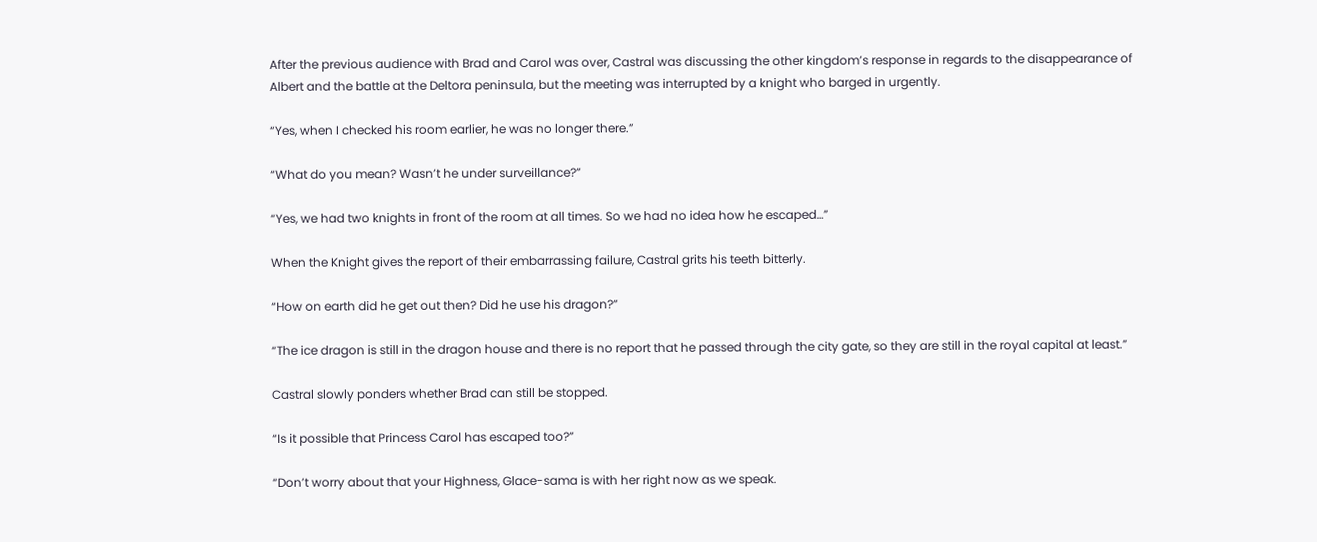After the previous audience with Brad and Carol was over, Castral was discussing the other kingdom’s response in regards to the disappearance of Albert and the battle at the Deltora peninsula, but the meeting was interrupted by a knight who barged in urgently.

“Yes, when I checked his room earlier, he was no longer there.”

“What do you mean? Wasn’t he under surveillance?”

“Yes, we had two knights in front of the room at all times. So we had no idea how he escaped…”

When the Knight gives the report of their embarrassing failure, Castral grits his teeth bitterly.

“How on earth did he get out then? Did he use his dragon?”

“The ice dragon is still in the dragon house and there is no report that he passed through the city gate, so they are still in the royal capital at least.”

Castral slowly ponders whether Brad can still be stopped.

“Is it possible that Princess Carol has escaped too?”

“Don’t worry about that your Highness, Glace-sama is with her right now as we speak.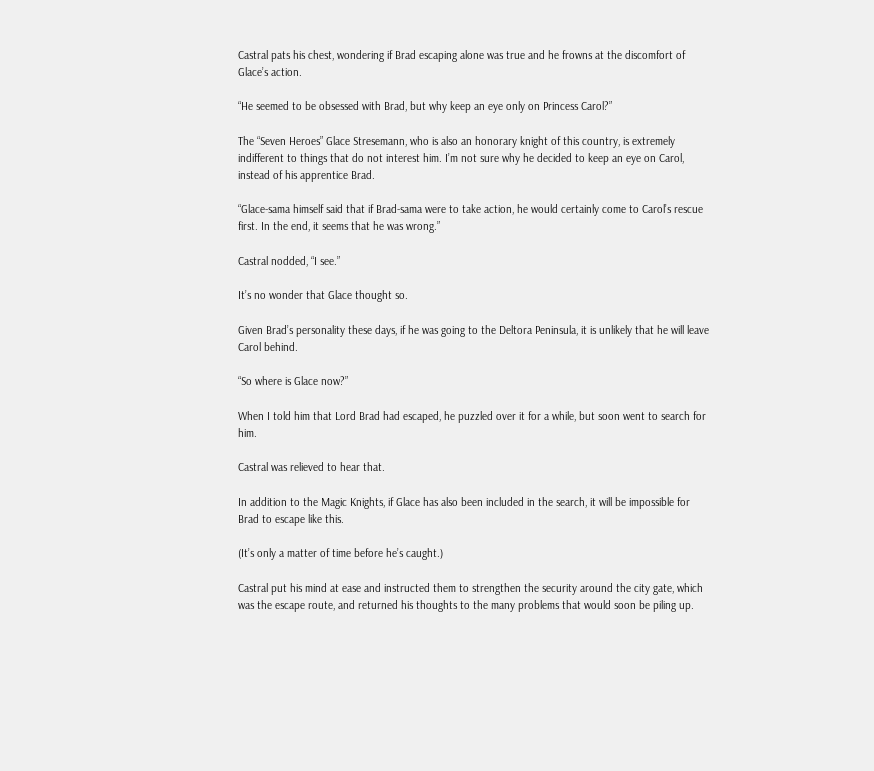Castral pats his chest, wondering if Brad escaping alone was true and he frowns at the discomfort of Glace’s action.

“He seemed to be obsessed with Brad, but why keep an eye only on Princess Carol?”

The “Seven Heroes” Glace Stresemann, who is also an honorary knight of this country, is extremely indifferent to things that do not interest him. I’m not sure why he decided to keep an eye on Carol, instead of his apprentice Brad.

“Glace-sama himself said that if Brad-sama were to take action, he would certainly come to Carol’s rescue first. In the end, it seems that he was wrong.”

Castral nodded, “I see.”

It’s no wonder that Glace thought so.

Given Brad’s personality these days, if he was going to the Deltora Peninsula, it is unlikely that he will leave Carol behind.

“So where is Glace now?”

When I told him that Lord Brad had escaped, he puzzled over it for a while, but soon went to search for him.

Castral was relieved to hear that.

In addition to the Magic Knights, if Glace has also been included in the search, it will be impossible for Brad to escape like this.

(It’s only a matter of time before he’s caught.)

Castral put his mind at ease and instructed them to strengthen the security around the city gate, which was the escape route, and returned his thoughts to the many problems that would soon be piling up.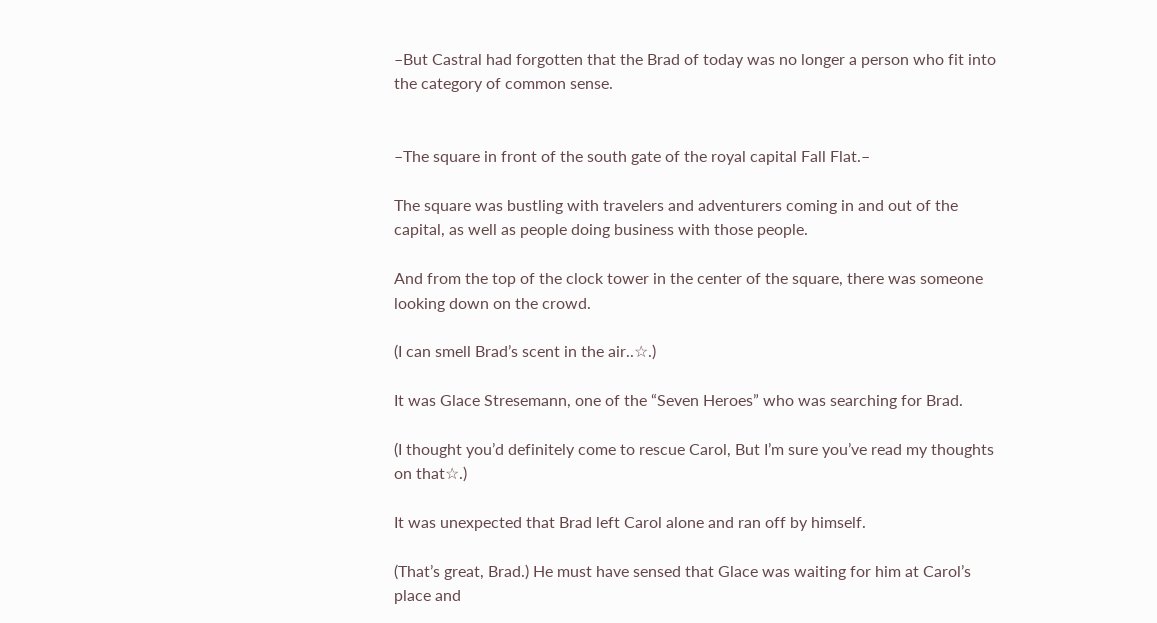–But Castral had forgotten that the Brad of today was no longer a person who fit into the category of common sense.


–The square in front of the south gate of the royal capital Fall Flat.–

The square was bustling with travelers and adventurers coming in and out of the capital, as well as people doing business with those people.

And from the top of the clock tower in the center of the square, there was someone looking down on the crowd.

(I can smell Brad’s scent in the air..☆.)

It was Glace Stresemann, one of the “Seven Heroes” who was searching for Brad.

(I thought you’d definitely come to rescue Carol, But I’m sure you’ve read my thoughts on that☆.)

It was unexpected that Brad left Carol alone and ran off by himself.

(That’s great, Brad.) He must have sensed that Glace was waiting for him at Carol’s place and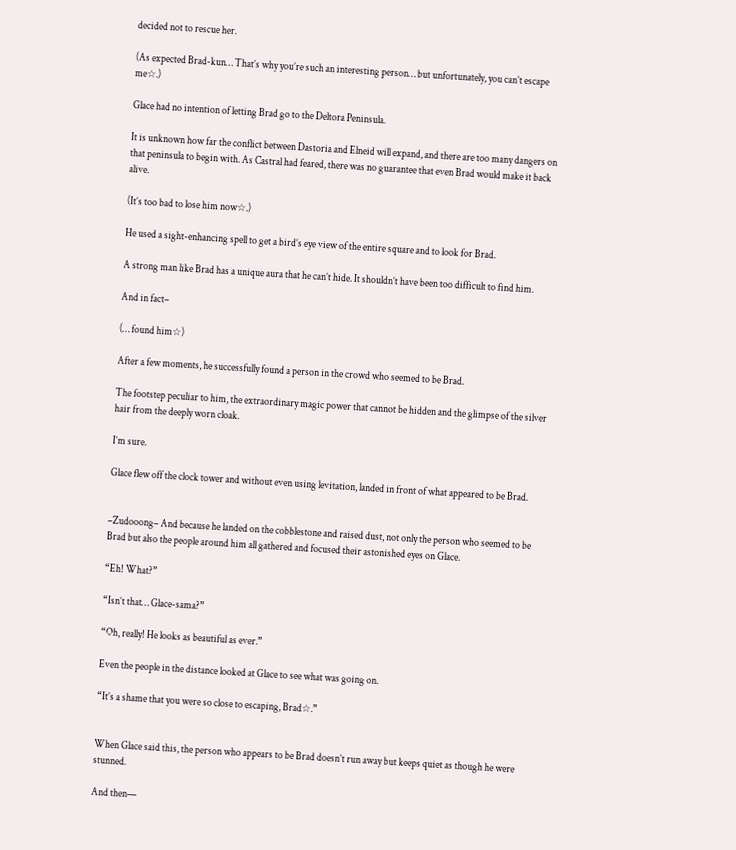decided not to rescue her.

(As expected Brad-kun… That’s why you’re such an interesting person… but unfortunately, you can’t escape me☆.)

Glace had no intention of letting Brad go to the Deltora Peninsula.

It is unknown how far the conflict between Dastoria and Elneid will expand, and there are too many dangers on that peninsula to begin with. As Castral had feared, there was no guarantee that even Brad would make it back alive.

(It’s too bad to lose him now☆.)

He used a sight-enhancing spell to get a bird’s eye view of the entire square and to look for Brad.

A strong man like Brad has a unique aura that he can’t hide. It shouldn’t have been too difficult to find him.

And in fact–

(… found him☆)

After a few moments, he successfully found a person in the crowd who seemed to be Brad.

The footstep peculiar to him, the extraordinary magic power that cannot be hidden and the glimpse of the silver hair from the deeply worn cloak.

I’m sure.

Glace flew off the clock tower and without even using levitation, landed in front of what appeared to be Brad.


–Zudooong– And because he landed on the cobblestone and raised dust, not only the person who seemed to be Brad but also the people around him all gathered and focused their astonished eyes on Glace.

“Eh! What?”

“Isn’t that… Glace-sama?”

“Oh, really! He looks as beautiful as ever.”

Even the people in the distance looked at Glace to see what was going on.

“It’s a shame that you were so close to escaping, Brad☆.”


When Glace said this, the person who appears to be Brad doesn’t run away but keeps quiet as though he were stunned.

And then—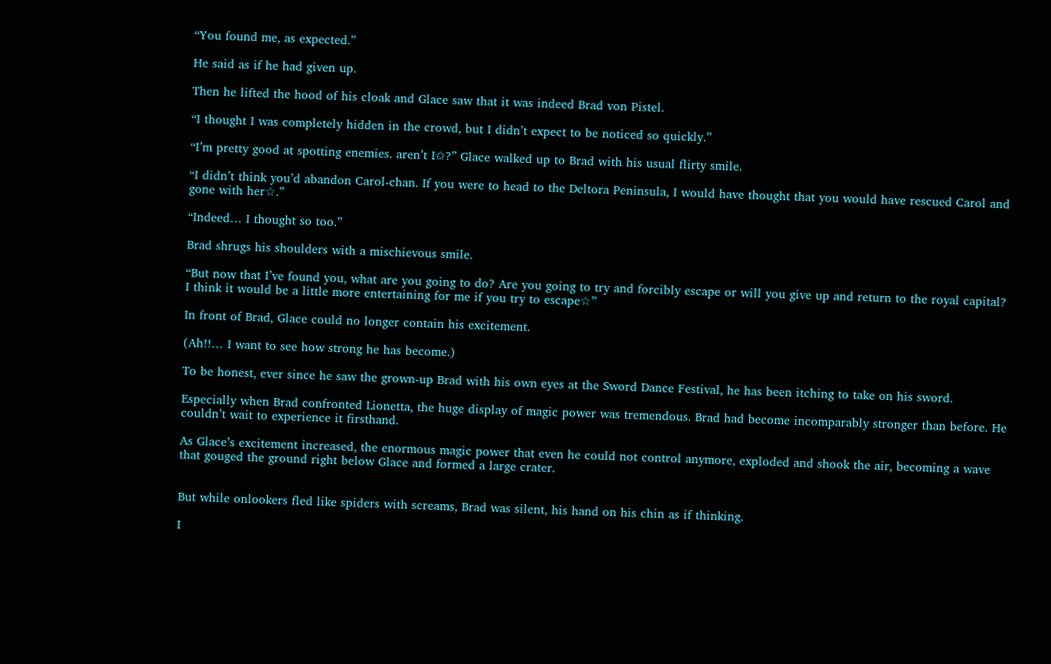“You found me, as expected.”

He said as if he had given up.

Then he lifted the hood of his cloak and Glace saw that it was indeed Brad von Pistel.

“I thought I was completely hidden in the crowd, but I didn’t expect to be noticed so quickly.”

“I’m pretty good at spotting enemies. aren’t I✩?” Glace walked up to Brad with his usual flirty smile.

“I didn’t think you’d abandon Carol-chan. If you were to head to the Deltora Peninsula, I would have thought that you would have rescued Carol and gone with her☆.”

“Indeed… I thought so too.”

Brad shrugs his shoulders with a mischievous smile.

“But now that I’ve found you, what are you going to do? Are you going to try and forcibly escape or will you give up and return to the royal capital? I think it would be a little more entertaining for me if you try to escape☆”

In front of Brad, Glace could no longer contain his excitement.

(Ah!!… I want to see how strong he has become.)

To be honest, ever since he saw the grown-up Brad with his own eyes at the Sword Dance Festival, he has been itching to take on his sword.

Especially when Brad confronted Lionetta, the huge display of magic power was tremendous. Brad had become incomparably stronger than before. He couldn’t wait to experience it firsthand.

As Glace’s excitement increased, the enormous magic power that even he could not control anymore, exploded and shook the air, becoming a wave that gouged the ground right below Glace and formed a large crater.


But while onlookers fled like spiders with screams, Brad was silent, his hand on his chin as if thinking.

I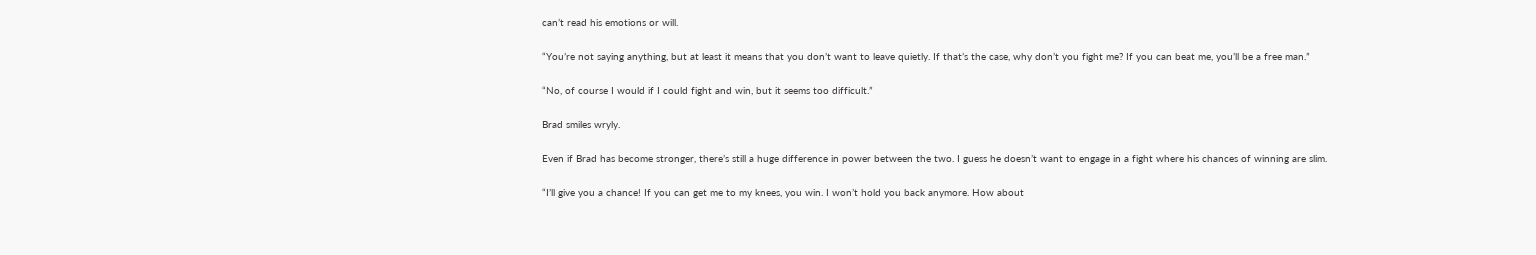can’t read his emotions or will.

“You’re not saying anything, but at least it means that you don’t want to leave quietly. If that’s the case, why don’t you fight me? If you can beat me, you’ll be a free man.”

“No, of course I would if I could fight and win, but it seems too difficult.”

Brad smiles wryly.

Even if Brad has become stronger, there’s still a huge difference in power between the two. I guess he doesn’t want to engage in a fight where his chances of winning are slim.

“I’ll give you a chance! If you can get me to my knees, you win. I won’t hold you back anymore. How about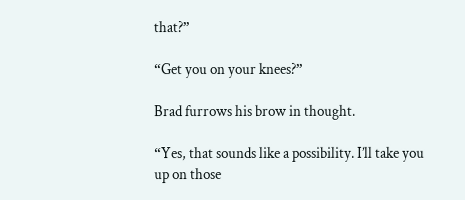that?”

“Get you on your knees?”

Brad furrows his brow in thought.

“Yes, that sounds like a possibility. I’ll take you up on those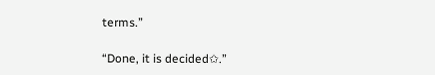terms.”

“Done, it is decided✩.”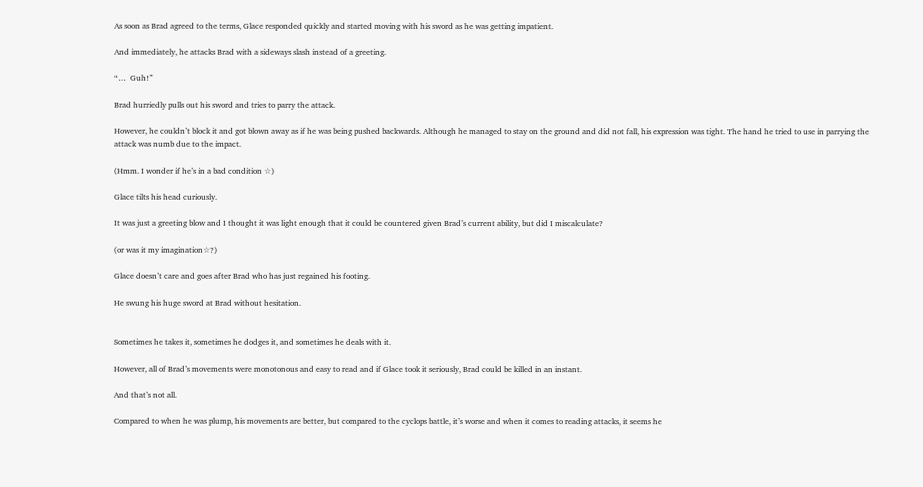As soon as Brad agreed to the terms, Glace responded quickly and started moving with his sword as he was getting impatient.

And immediately, he attacks Brad with a sideways slash instead of a greeting.

“…  Guh!”

Brad hurriedly pulls out his sword and tries to parry the attack.

However, he couldn’t block it and got blown away as if he was being pushed backwards. Although he managed to stay on the ground and did not fall, his expression was tight. The hand he tried to use in parrying the attack was numb due to the impact.

(Hmm. I wonder if he’s in a bad condition ☆)

Glace tilts his head curiously.

It was just a greeting blow and I thought it was light enough that it could be countered given Brad’s current ability, but did I miscalculate?

(or was it my imagination☆?)

Glace doesn’t care and goes after Brad who has just regained his footing.

He swung his huge sword at Brad without hesitation.


Sometimes he takes it, sometimes he dodges it, and sometimes he deals with it.

However, all of Brad’s movements were monotonous and easy to read and if Glace took it seriously, Brad could be killed in an instant.

And that’s not all.

Compared to when he was plump, his movements are better, but compared to the cyclops battle, it’s worse and when it comes to reading attacks, it seems he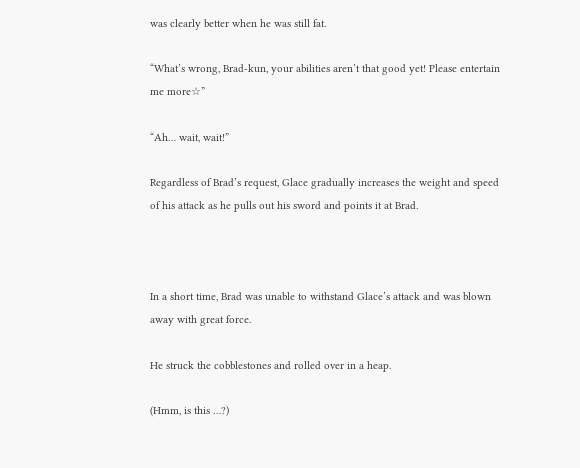was clearly better when he was still fat.

“What’s wrong, Brad-kun, your abilities aren’t that good yet! Please entertain me more☆”

“Ah… wait, wait!”

Regardless of Brad’s request, Glace gradually increases the weight and speed of his attack as he pulls out his sword and points it at Brad.



In a short time, Brad was unable to withstand Glace’s attack and was blown away with great force.

He struck the cobblestones and rolled over in a heap.

(Hmm, is this …?)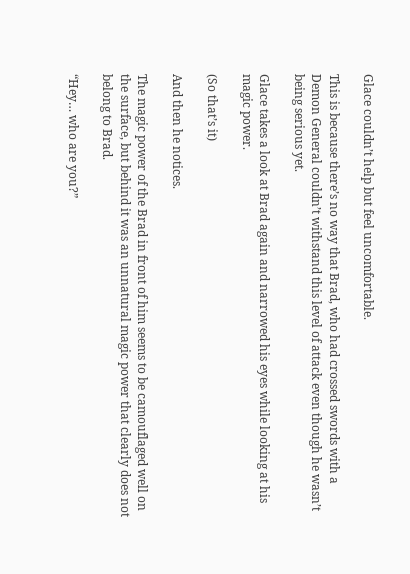Glace couldn’t help but feel uncomfortable.

This is because there’s no way that Brad, who had crossed swords with a Demon General couldn’t withstand this level of attack even though he wasn’t being serious yet.

Glace takes a look at Brad again and narrowed his eyes while looking at his magic power.

(So that’s it)

And then he notices.

The magic power of the Brad in front of him seems to be camouflaged well on the surface, but behind it was an unnatural magic power that clearly does not belong to Brad.

“Hey… who are you?”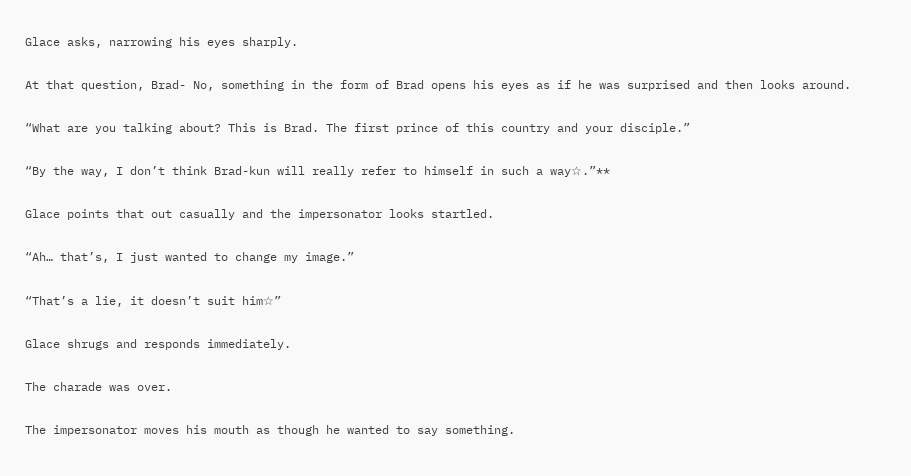Glace asks, narrowing his eyes sharply.

At that question, Brad- No, something in the form of Brad opens his eyes as if he was surprised and then looks around.

“What are you talking about? This is Brad. The first prince of this country and your disciple.”

“By the way, I don’t think Brad-kun will really refer to himself in such a way☆.”**

Glace points that out casually and the impersonator looks startled.

“Ah… that’s, I just wanted to change my image.”

“That’s a lie, it doesn’t suit him☆”

Glace shrugs and responds immediately.

The charade was over.

The impersonator moves his mouth as though he wanted to say something.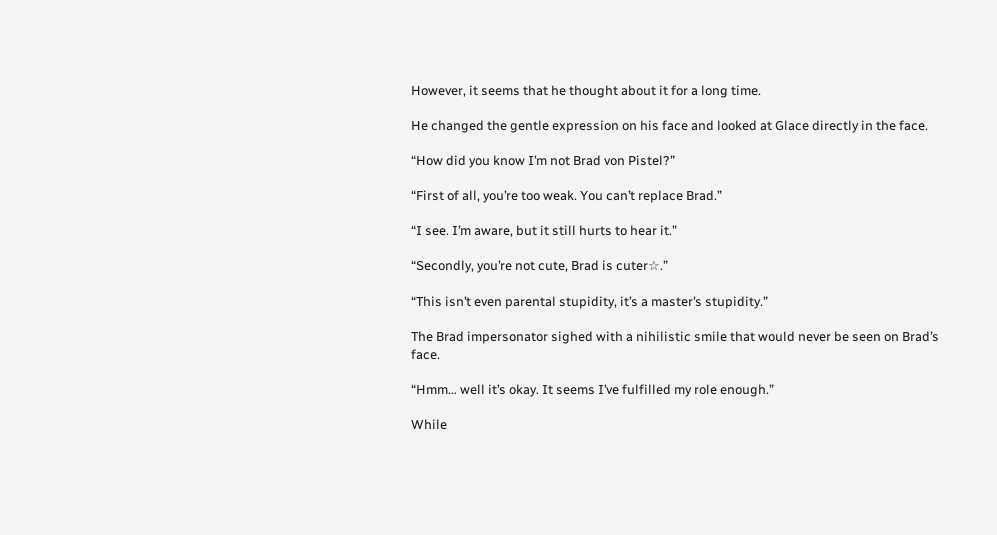However, it seems that he thought about it for a long time.

He changed the gentle expression on his face and looked at Glace directly in the face.

“How did you know I’m not Brad von Pistel?”

“First of all, you’re too weak. You can’t replace Brad.”

“I see. I’m aware, but it still hurts to hear it.”

“Secondly, you’re not cute, Brad is cuter☆.”

“This isn’t even parental stupidity, it’s a master’s stupidity.”

The Brad impersonator sighed with a nihilistic smile that would never be seen on Brad’s face.

“Hmm… well it’s okay. It seems I’ve fulfilled my role enough.”

While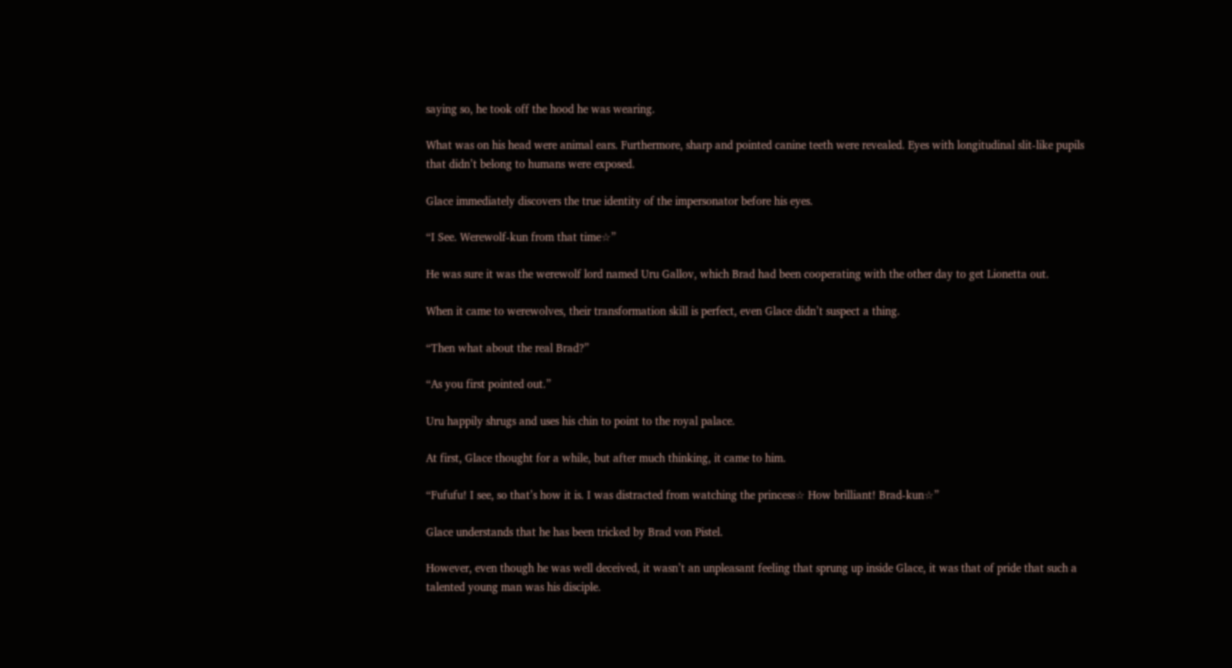saying so, he took off the hood he was wearing.

What was on his head were animal ears. Furthermore, sharp and pointed canine teeth were revealed. Eyes with longitudinal slit-like pupils that didn’t belong to humans were exposed.

Glace immediately discovers the true identity of the impersonator before his eyes.

“I See. Werewolf-kun from that time☆”

He was sure it was the werewolf lord named Uru Gallov, which Brad had been cooperating with the other day to get Lionetta out.

When it came to werewolves, their transformation skill is perfect, even Glace didn’t suspect a thing.

“Then what about the real Brad?”

“As you first pointed out.”

Uru happily shrugs and uses his chin to point to the royal palace.

At first, Glace thought for a while, but after much thinking, it came to him.

“Fufufu! I see, so that’s how it is. I was distracted from watching the princess☆ How brilliant! Brad-kun☆”

Glace understands that he has been tricked by Brad von Pistel.

However, even though he was well deceived, it wasn’t an unpleasant feeling that sprung up inside Glace, it was that of pride that such a talented young man was his disciple.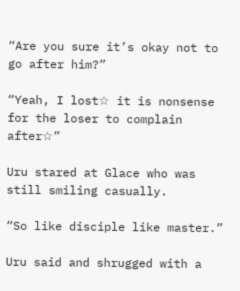“Are you sure it’s okay not to go after him?”

“Yeah, I lost☆ it is nonsense for the loser to complain after☆”

Uru stared at Glace who was still smiling casually.

“So like disciple like master.”

Uru said and shrugged with a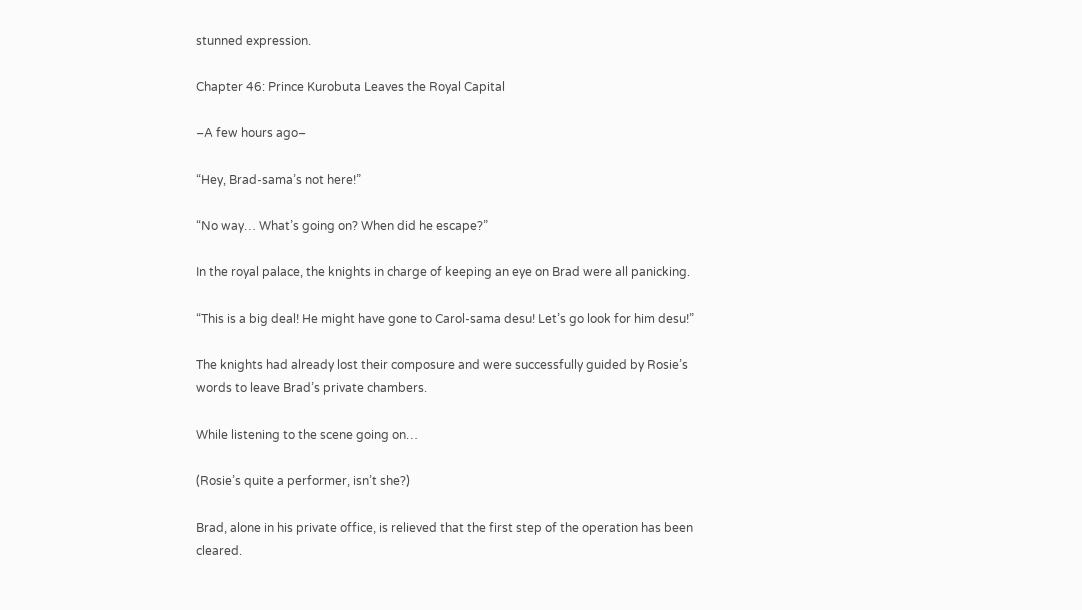stunned expression.

Chapter 46: Prince Kurobuta Leaves the Royal Capital

–A few hours ago–

“Hey, Brad-sama’s not here!”

“No way… What’s going on? When did he escape?”

In the royal palace, the knights in charge of keeping an eye on Brad were all panicking.

“This is a big deal! He might have gone to Carol-sama desu! Let’s go look for him desu!”

The knights had already lost their composure and were successfully guided by Rosie’s words to leave Brad’s private chambers.

While listening to the scene going on…

(Rosie’s quite a performer, isn’t she?)

Brad, alone in his private office, is relieved that the first step of the operation has been cleared.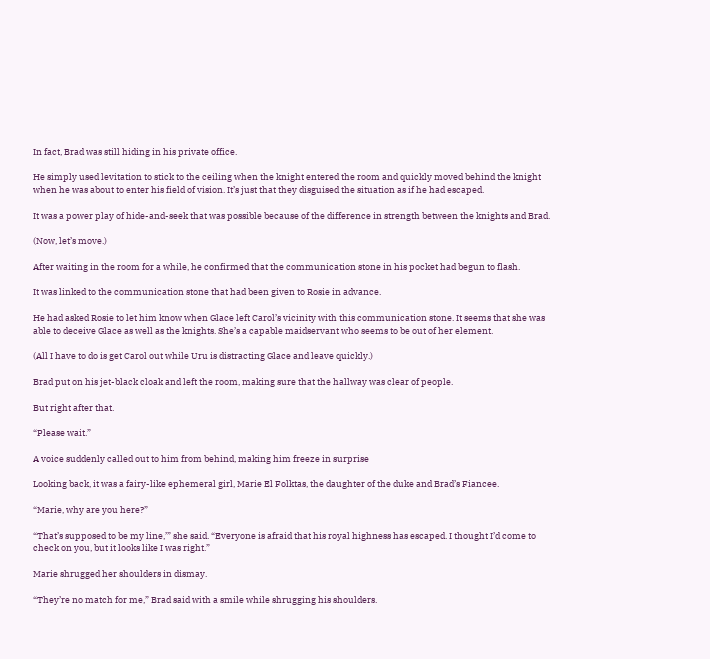In fact, Brad was still hiding in his private office.

He simply used levitation to stick to the ceiling when the knight entered the room and quickly moved behind the knight when he was about to enter his field of vision. It’s just that they disguised the situation as if he had escaped.

It was a power play of hide-and-seek that was possible because of the difference in strength between the knights and Brad.

(Now, let’s move.)

After waiting in the room for a while, he confirmed that the communication stone in his pocket had begun to flash.

It was linked to the communication stone that had been given to Rosie in advance.

He had asked Rosie to let him know when Glace left Carol’s vicinity with this communication stone. It seems that she was able to deceive Glace as well as the knights. She’s a capable maidservant who seems to be out of her element.

(All I have to do is get Carol out while Uru is distracting Glace and leave quickly.)

Brad put on his jet-black cloak and left the room, making sure that the hallway was clear of people.

But right after that.

“Please wait.”

A voice suddenly called out to him from behind, making him freeze in surprise

Looking back, it was a fairy-like ephemeral girl, Marie El Folktas, the daughter of the duke and Brad’s Fiancee.

“Marie, why are you here?”

“That’s supposed to be my line,’” she said. “Everyone is afraid that his royal highness has escaped. I thought I’d come to check on you, but it looks like I was right.”

Marie shrugged her shoulders in dismay.

“They’re no match for me,” Brad said with a smile while shrugging his shoulders.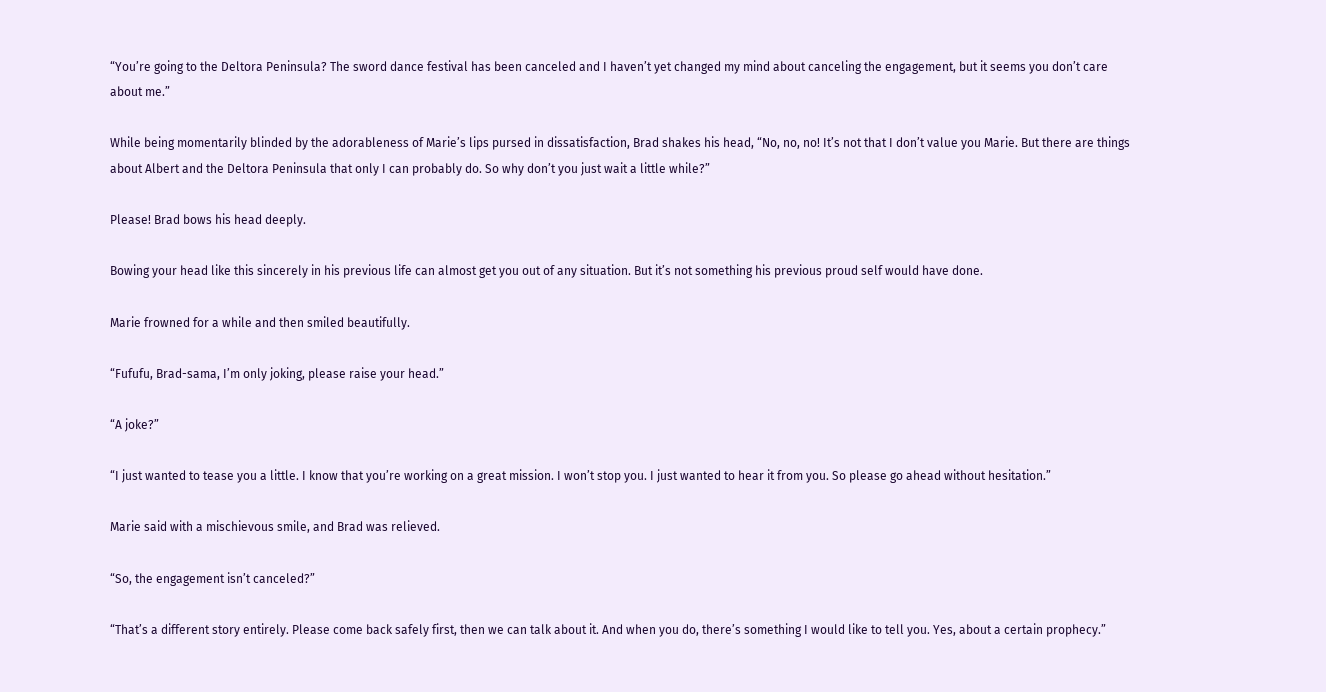“You’re going to the Deltora Peninsula? The sword dance festival has been canceled and I haven’t yet changed my mind about canceling the engagement, but it seems you don’t care about me.”

While being momentarily blinded by the adorableness of Marie’s lips pursed in dissatisfaction, Brad shakes his head, “No, no, no! It’s not that I don’t value you Marie. But there are things about Albert and the Deltora Peninsula that only I can probably do. So why don’t you just wait a little while?”

Please! Brad bows his head deeply.

Bowing your head like this sincerely in his previous life can almost get you out of any situation. But it’s not something his previous proud self would have done.

Marie frowned for a while and then smiled beautifully.

“Fufufu, Brad-sama, I’m only joking, please raise your head.”

“A joke?”

“I just wanted to tease you a little. I know that you’re working on a great mission. I won’t stop you. I just wanted to hear it from you. So please go ahead without hesitation.”

Marie said with a mischievous smile, and Brad was relieved.

“So, the engagement isn’t canceled?”

“That’s a different story entirely. Please come back safely first, then we can talk about it. And when you do, there’s something I would like to tell you. Yes, about a certain prophecy.”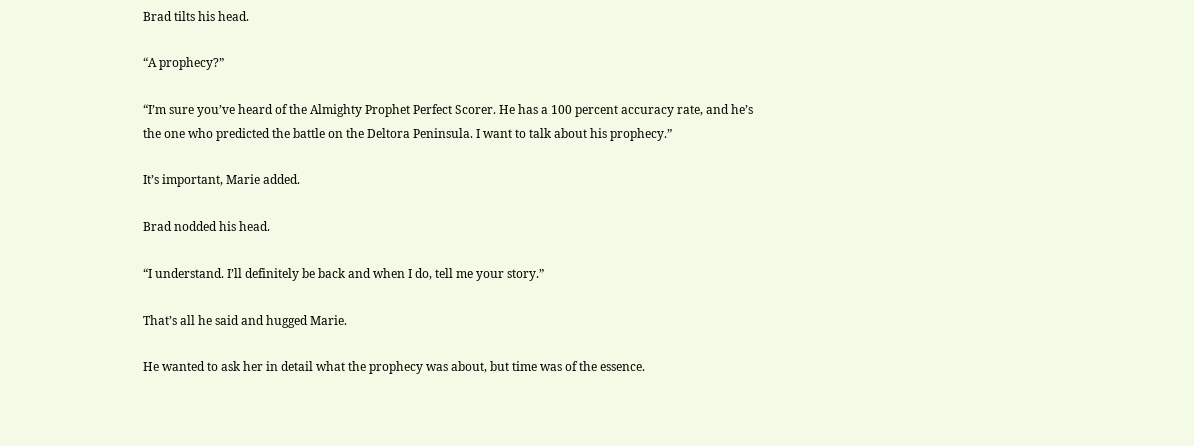Brad tilts his head.

“A prophecy?”

“I’m sure you’ve heard of the Almighty Prophet Perfect Scorer. He has a 100 percent accuracy rate, and he’s the one who predicted the battle on the Deltora Peninsula. I want to talk about his prophecy.”

It’s important, Marie added.

Brad nodded his head.

“I understand. I’ll definitely be back and when I do, tell me your story.”

That’s all he said and hugged Marie.

He wanted to ask her in detail what the prophecy was about, but time was of the essence.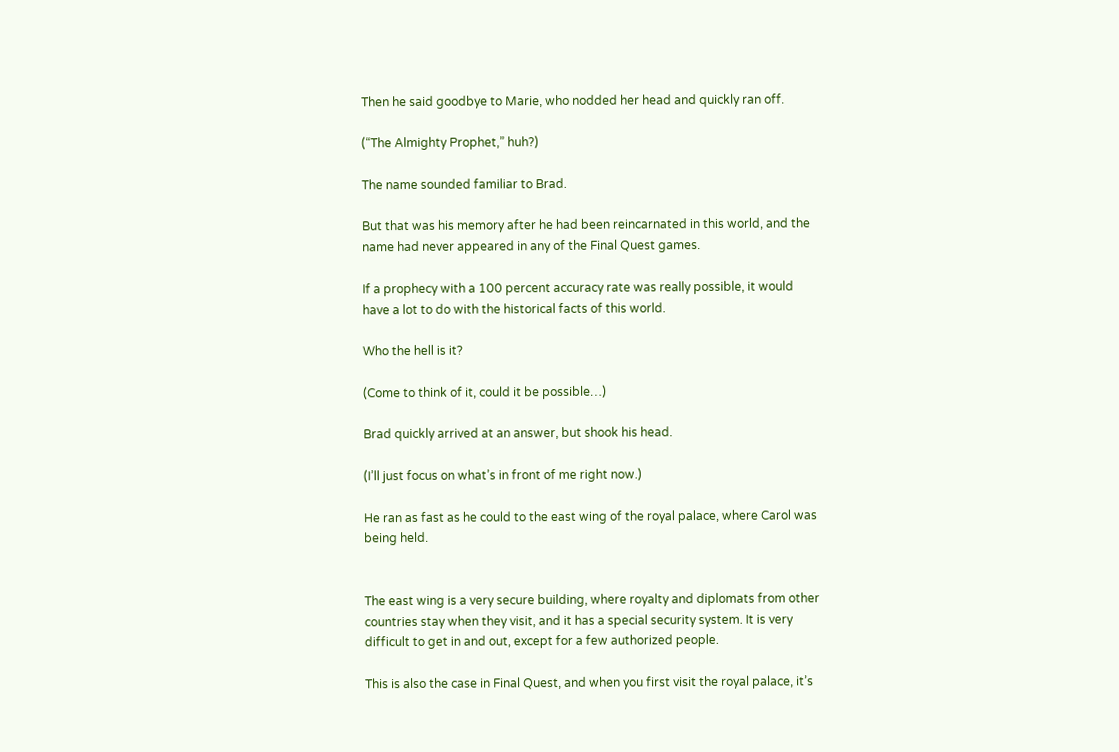Then he said goodbye to Marie, who nodded her head and quickly ran off.

(“The Almighty Prophet,” huh?)

The name sounded familiar to Brad.

But that was his memory after he had been reincarnated in this world, and the name had never appeared in any of the Final Quest games.

If a prophecy with a 100 percent accuracy rate was really possible, it would have a lot to do with the historical facts of this world.

Who the hell is it?

(Come to think of it, could it be possible…)

Brad quickly arrived at an answer, but shook his head.

(I’ll just focus on what’s in front of me right now.)

He ran as fast as he could to the east wing of the royal palace, where Carol was being held.


The east wing is a very secure building, where royalty and diplomats from other countries stay when they visit, and it has a special security system. It is very difficult to get in and out, except for a few authorized people.

This is also the case in Final Quest, and when you first visit the royal palace, it’s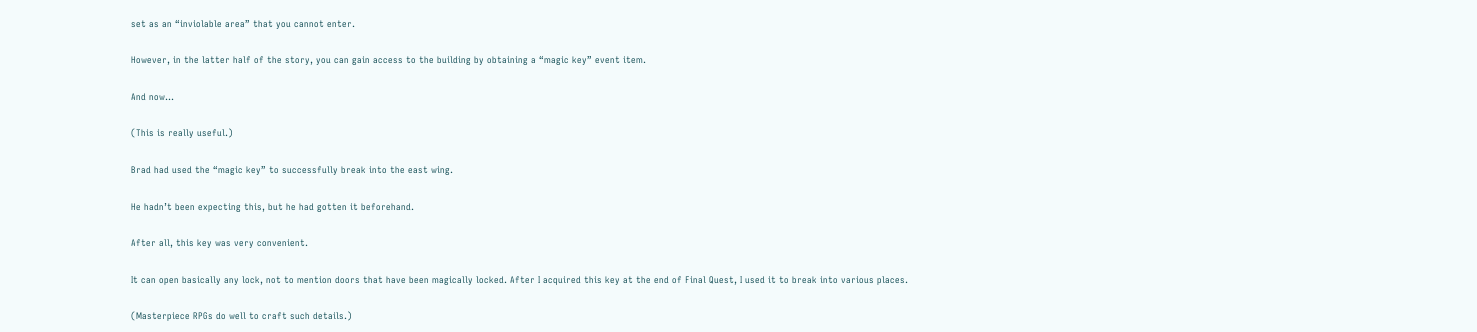set as an “inviolable area” that you cannot enter.

However, in the latter half of the story, you can gain access to the building by obtaining a “magic key” event item.

And now…

(This is really useful.)

Brad had used the “magic key” to successfully break into the east wing.

He hadn’t been expecting this, but he had gotten it beforehand.

After all, this key was very convenient.

It can open basically any lock, not to mention doors that have been magically locked. After I acquired this key at the end of Final Quest, I used it to break into various places.

(Masterpiece RPGs do well to craft such details.)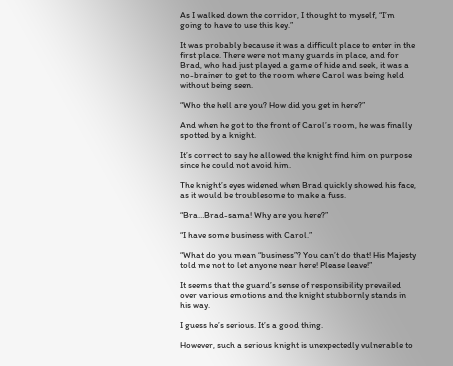As I walked down the corridor, I thought to myself, “I’m going to have to use this key.”

It was probably because it was a difficult place to enter in the first place. There were not many guards in place, and for Brad, who had just played a game of hide and seek, it was a no-brainer to get to the room where Carol was being held without being seen.

“Who the hell are you? How did you get in here?”

And when he got to the front of Carol’s room, he was finally spotted by a knight.

It’s correct to say he allowed the knight find him on purpose since he could not avoid him.

The knight’s eyes widened when Brad quickly showed his face, as it would be troublesome to make a fuss.

“Bra…Brad-sama! Why are you here?”

“I have some business with Carol.”

“What do you mean “business”? You can’t do that! His Majesty told me not to let anyone near here! Please leave!”

It seems that the guard’s sense of responsibility prevailed over various emotions and the knight stubbornly stands in his way.

I guess he’s serious. It’s a good thing.

However, such a serious knight is unexpectedly vulnerable to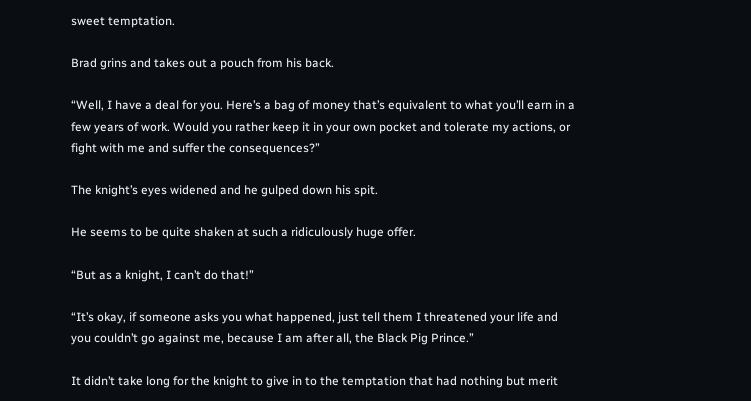sweet temptation.

Brad grins and takes out a pouch from his back.

“Well, I have a deal for you. Here’s a bag of money that’s equivalent to what you’ll earn in a few years of work. Would you rather keep it in your own pocket and tolerate my actions, or fight with me and suffer the consequences?”

The knight’s eyes widened and he gulped down his spit.

He seems to be quite shaken at such a ridiculously huge offer.

“But as a knight, I can’t do that!”

“It’s okay, if someone asks you what happened, just tell them I threatened your life and you couldn’t go against me, because I am after all, the Black Pig Prince.”

It didn’t take long for the knight to give in to the temptation that had nothing but merit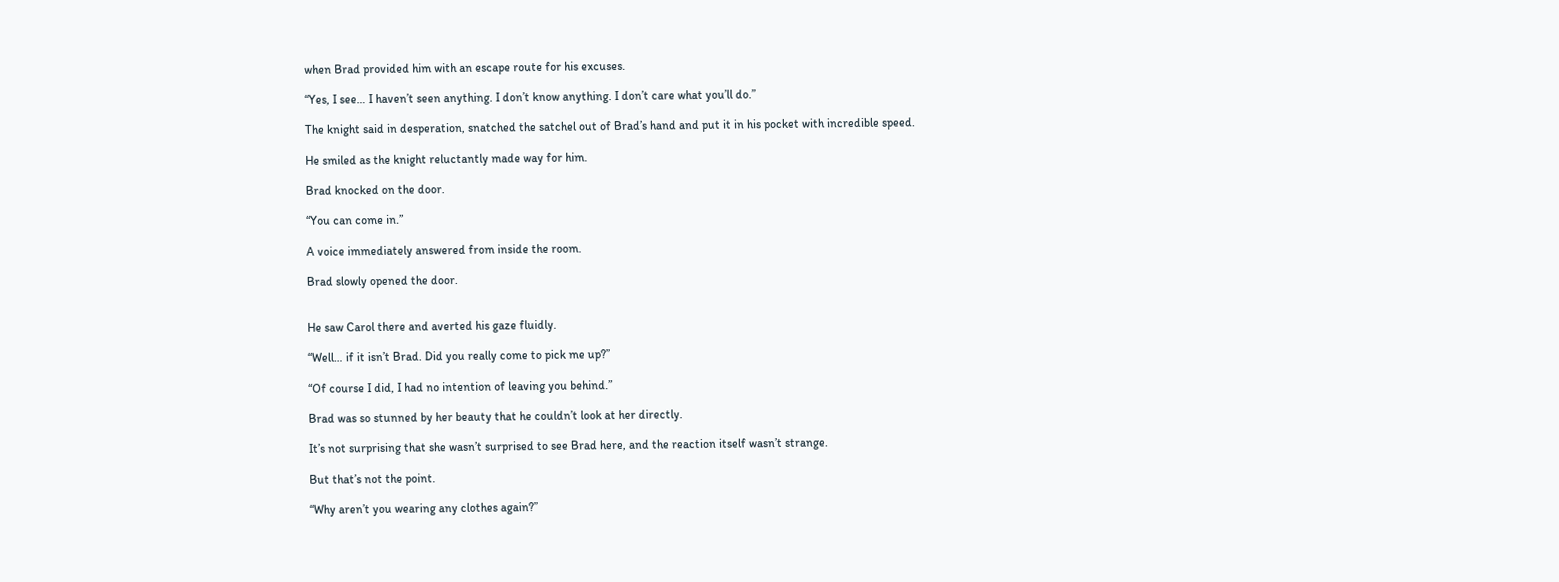when Brad provided him with an escape route for his excuses.

“Yes, I see… I haven’t seen anything. I don’t know anything. I don’t care what you’ll do.”

The knight said in desperation, snatched the satchel out of Brad’s hand and put it in his pocket with incredible speed.

He smiled as the knight reluctantly made way for him.

Brad knocked on the door.

“You can come in.”

A voice immediately answered from inside the room.

Brad slowly opened the door.


He saw Carol there and averted his gaze fluidly.

“Well… if it isn’t Brad. Did you really come to pick me up?”

“Of course I did, I had no intention of leaving you behind.”

Brad was so stunned by her beauty that he couldn’t look at her directly.

It’s not surprising that she wasn’t surprised to see Brad here, and the reaction itself wasn’t strange.

But that’s not the point.

“Why aren’t you wearing any clothes again?”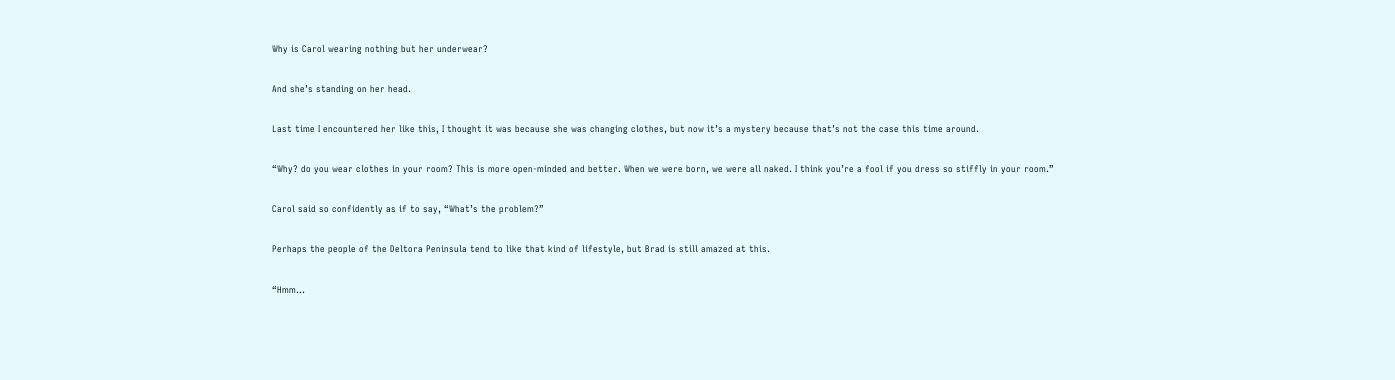Why is Carol wearing nothing but her underwear?

And she’s standing on her head.

Last time I encountered her like this, I thought it was because she was changing clothes, but now it’s a mystery because that’s not the case this time around.

“Why? do you wear clothes in your room? This is more open-minded and better. When we were born, we were all naked. I think you’re a fool if you dress so stiffly in your room.”

Carol said so confidently as if to say, “What’s the problem?”

Perhaps the people of the Deltora Peninsula tend to like that kind of lifestyle, but Brad is still amazed at this.

“Hmm…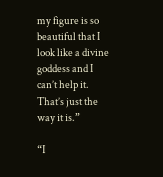my figure is so beautiful that I look like a divine goddess and I can’t help it. That’s just the way it is.”

“I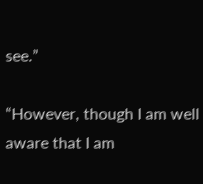see.”

“However, though I am well aware that I am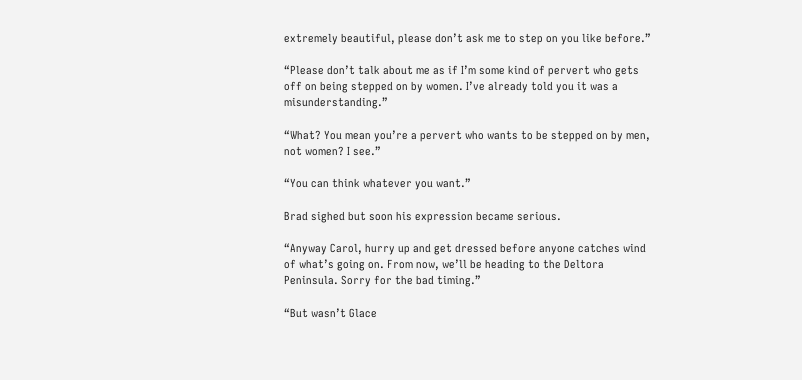extremely beautiful, please don’t ask me to step on you like before.”

“Please don’t talk about me as if I’m some kind of pervert who gets off on being stepped on by women. I’ve already told you it was a misunderstanding.”

“What? You mean you’re a pervert who wants to be stepped on by men, not women? I see.”

“You can think whatever you want.”

Brad sighed but soon his expression became serious.

“Anyway Carol, hurry up and get dressed before anyone catches wind of what’s going on. From now, we’ll be heading to the Deltora Peninsula. Sorry for the bad timing.”

“But wasn’t Glace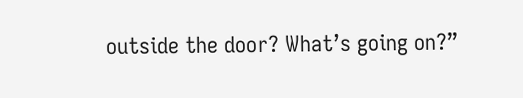outside the door? What’s going on?”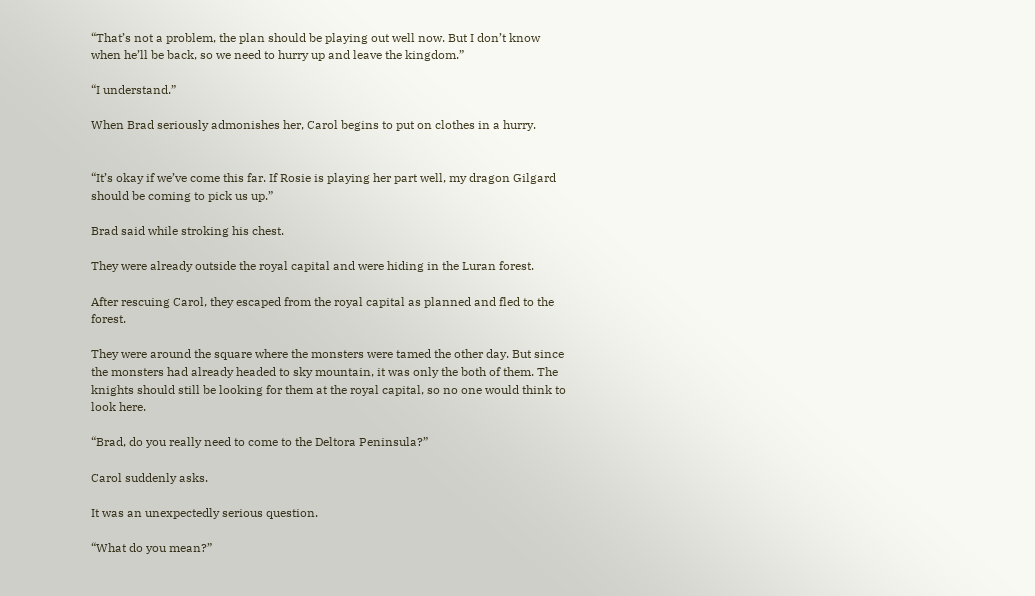“That’s not a problem, the plan should be playing out well now. But I don’t know when he’ll be back, so we need to hurry up and leave the kingdom.”

“I understand.”

When Brad seriously admonishes her, Carol begins to put on clothes in a hurry.


“It’s okay if we’ve come this far. If Rosie is playing her part well, my dragon Gilgard should be coming to pick us up.”

Brad said while stroking his chest.

They were already outside the royal capital and were hiding in the Luran forest.

After rescuing Carol, they escaped from the royal capital as planned and fled to the forest.

They were around the square where the monsters were tamed the other day. But since the monsters had already headed to sky mountain, it was only the both of them. The knights should still be looking for them at the royal capital, so no one would think to look here.

“Brad, do you really need to come to the Deltora Peninsula?”

Carol suddenly asks.

It was an unexpectedly serious question.

“What do you mean?”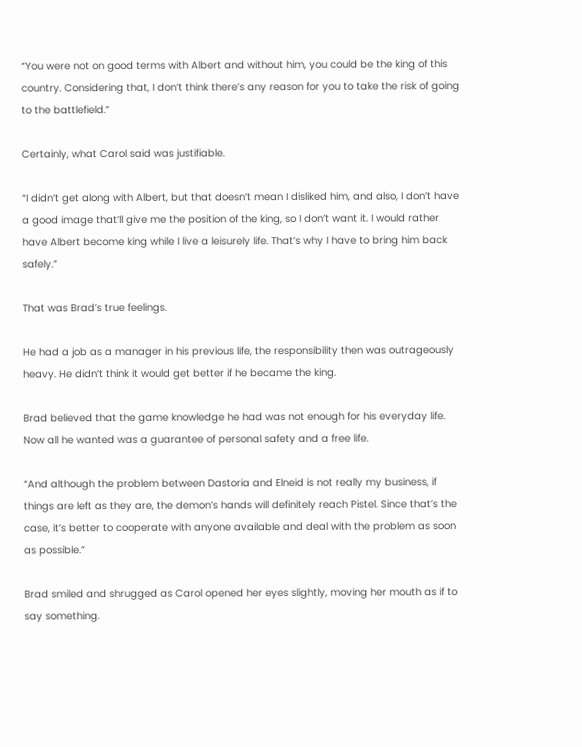“You were not on good terms with Albert and without him, you could be the king of this country. Considering that, I don’t think there’s any reason for you to take the risk of going to the battlefield.”

Certainly, what Carol said was justifiable.

“I didn’t get along with Albert, but that doesn’t mean I disliked him, and also, I don’t have a good image that’ll give me the position of the king, so I don’t want it. I would rather have Albert become king while I live a leisurely life. That’s why I have to bring him back safely.”

That was Brad’s true feelings.

He had a job as a manager in his previous life, the responsibility then was outrageously heavy. He didn’t think it would get better if he became the king.

Brad believed that the game knowledge he had was not enough for his everyday life. Now all he wanted was a guarantee of personal safety and a free life.

“And although the problem between Dastoria and Elneid is not really my business, if things are left as they are, the demon’s hands will definitely reach Pistel. Since that’s the case, it’s better to cooperate with anyone available and deal with the problem as soon as possible.”

Brad smiled and shrugged as Carol opened her eyes slightly, moving her mouth as if to say something.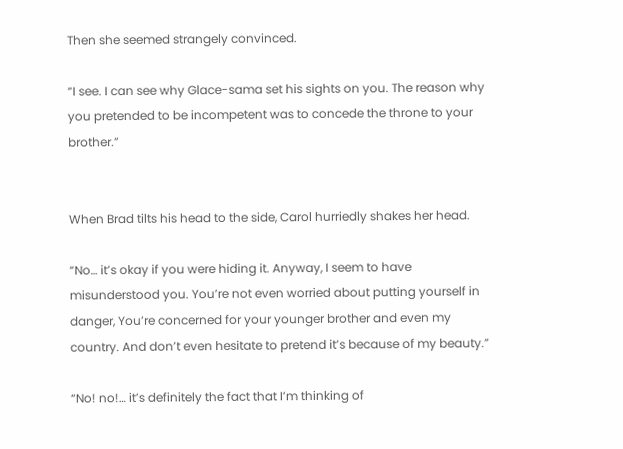Then she seemed strangely convinced.

“I see. I can see why Glace-sama set his sights on you. The reason why you pretended to be incompetent was to concede the throne to your brother.”


When Brad tilts his head to the side, Carol hurriedly shakes her head.

“No… it’s okay if you were hiding it. Anyway, I seem to have misunderstood you. You’re not even worried about putting yourself in danger, You’re concerned for your younger brother and even my country. And don’t even hesitate to pretend it’s because of my beauty.”

“No! no!… it’s definitely the fact that I’m thinking of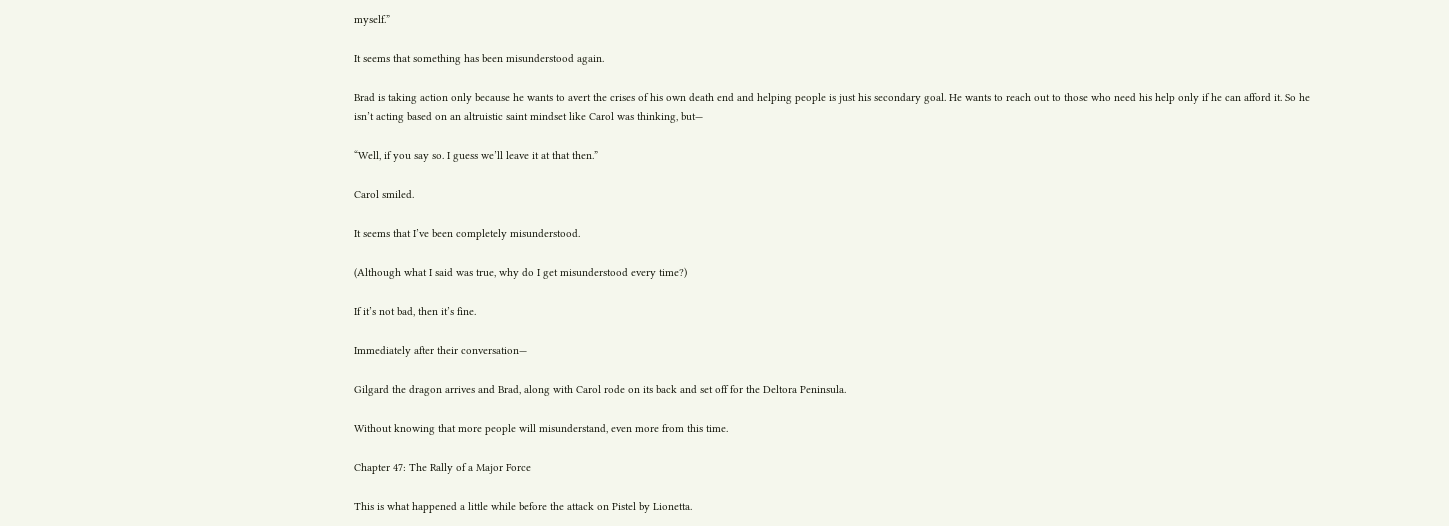myself.”

It seems that something has been misunderstood again.

Brad is taking action only because he wants to avert the crises of his own death end and helping people is just his secondary goal. He wants to reach out to those who need his help only if he can afford it. So he isn’t acting based on an altruistic saint mindset like Carol was thinking, but—

“Well, if you say so. I guess we’ll leave it at that then.”

Carol smiled.

It seems that I’ve been completely misunderstood.

(Although what I said was true, why do I get misunderstood every time?)

If it’s not bad, then it’s fine.

Immediately after their conversation—

Gilgard the dragon arrives and Brad, along with Carol rode on its back and set off for the Deltora Peninsula.

Without knowing that more people will misunderstand, even more from this time.

Chapter 47: The Rally of a Major Force

This is what happened a little while before the attack on Pistel by Lionetta.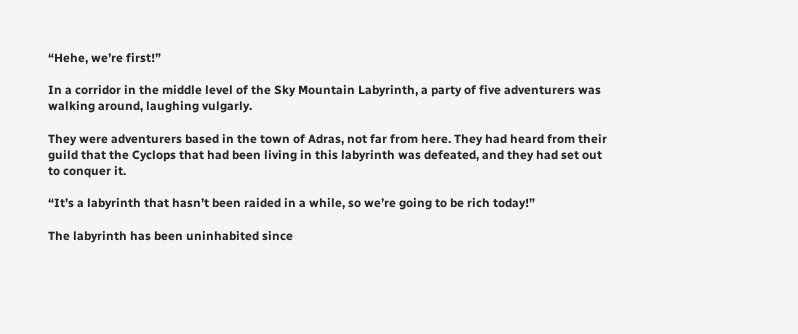“Hehe, we’re first!”

In a corridor in the middle level of the Sky Mountain Labyrinth, a party of five adventurers was walking around, laughing vulgarly.

They were adventurers based in the town of Adras, not far from here. They had heard from their guild that the Cyclops that had been living in this labyrinth was defeated, and they had set out to conquer it.

“It’s a labyrinth that hasn’t been raided in a while, so we’re going to be rich today!”

The labyrinth has been uninhabited since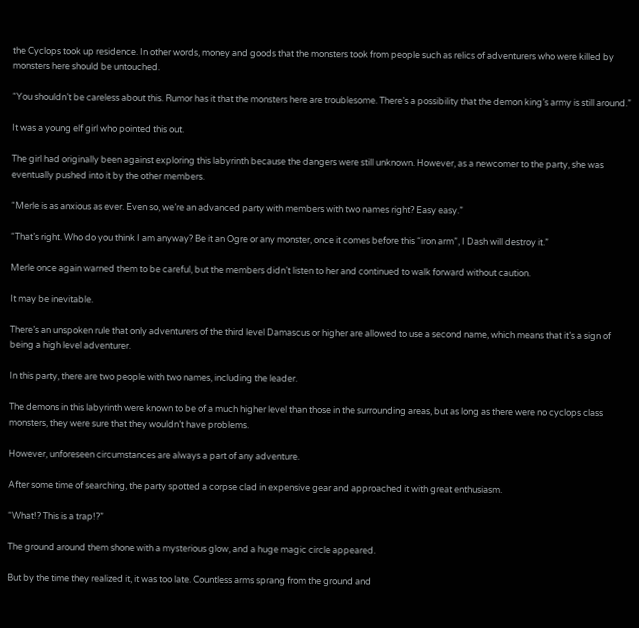the Cyclops took up residence. In other words, money and goods that the monsters took from people such as relics of adventurers who were killed by monsters here should be untouched.

“You shouldn’t be careless about this. Rumor has it that the monsters here are troublesome. There’s a possibility that the demon king’s army is still around.”

It was a young elf girl who pointed this out.

The girl had originally been against exploring this labyrinth because the dangers were still unknown. However, as a newcomer to the party, she was eventually pushed into it by the other members.

“Merle is as anxious as ever. Even so, we’re an advanced party with members with two names right? Easy easy.”

“That’s right. Who do you think I am anyway? Be it an Ogre or any monster, once it comes before this “iron arm”, I Dash will destroy it.”

Merle once again warned them to be careful, but the members didn’t listen to her and continued to walk forward without caution.

It may be inevitable.

There’s an unspoken rule that only adventurers of the third level Damascus or higher are allowed to use a second name, which means that it’s a sign of being a high level adventurer.

In this party, there are two people with two names, including the leader.

The demons in this labyrinth were known to be of a much higher level than those in the surrounding areas, but as long as there were no cyclops class monsters, they were sure that they wouldn’t have problems.

However, unforeseen circumstances are always a part of any adventure.

After some time of searching, the party spotted a corpse clad in expensive gear and approached it with great enthusiasm.

“What!? This is a trap!?”

The ground around them shone with a mysterious glow, and a huge magic circle appeared.

But by the time they realized it, it was too late. Countless arms sprang from the ground and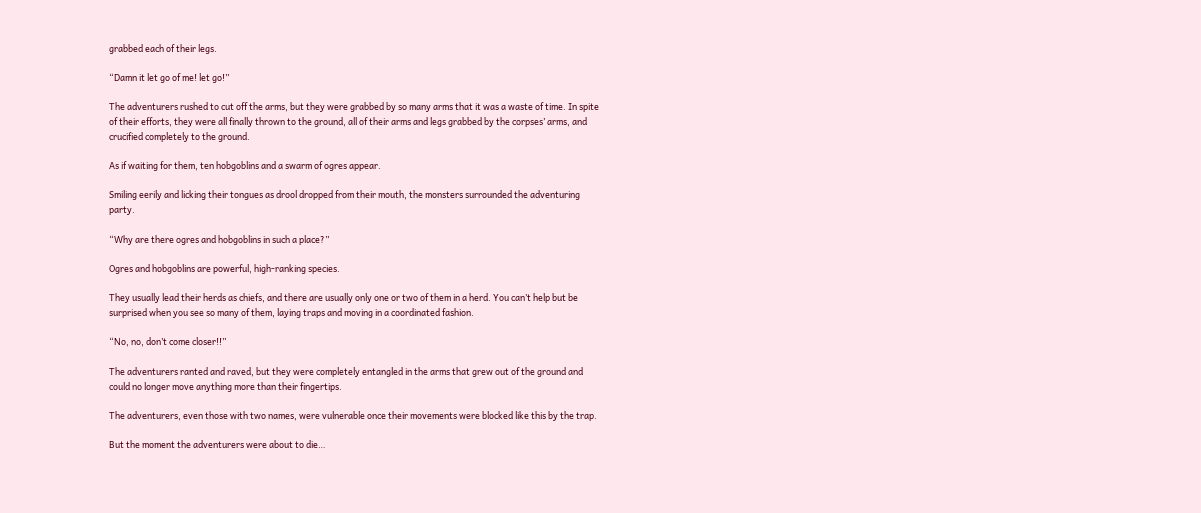grabbed each of their legs.

“Damn it let go of me! let go!”

The adventurers rushed to cut off the arms, but they were grabbed by so many arms that it was a waste of time. In spite of their efforts, they were all finally thrown to the ground, all of their arms and legs grabbed by the corpses’ arms, and crucified completely to the ground.

As if waiting for them, ten hobgoblins and a swarm of ogres appear.

Smiling eerily and licking their tongues as drool dropped from their mouth, the monsters surrounded the adventuring party.

“Why are there ogres and hobgoblins in such a place?”

Ogres and hobgoblins are powerful, high-ranking species.

They usually lead their herds as chiefs, and there are usually only one or two of them in a herd. You can’t help but be surprised when you see so many of them, laying traps and moving in a coordinated fashion.

“No, no, don’t come closer!!”

The adventurers ranted and raved, but they were completely entangled in the arms that grew out of the ground and could no longer move anything more than their fingertips.

The adventurers, even those with two names, were vulnerable once their movements were blocked like this by the trap.

But the moment the adventurers were about to die…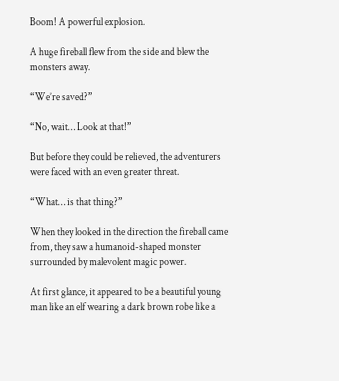Boom! A powerful explosion.

A huge fireball flew from the side and blew the monsters away.

“We’re saved?”

“No, wait… Look at that!”

But before they could be relieved, the adventurers were faced with an even greater threat.

“What… is that thing?”

When they looked in the direction the fireball came from, they saw a humanoid-shaped monster surrounded by malevolent magic power.

At first glance, it appeared to be a beautiful young man like an elf wearing a dark brown robe like a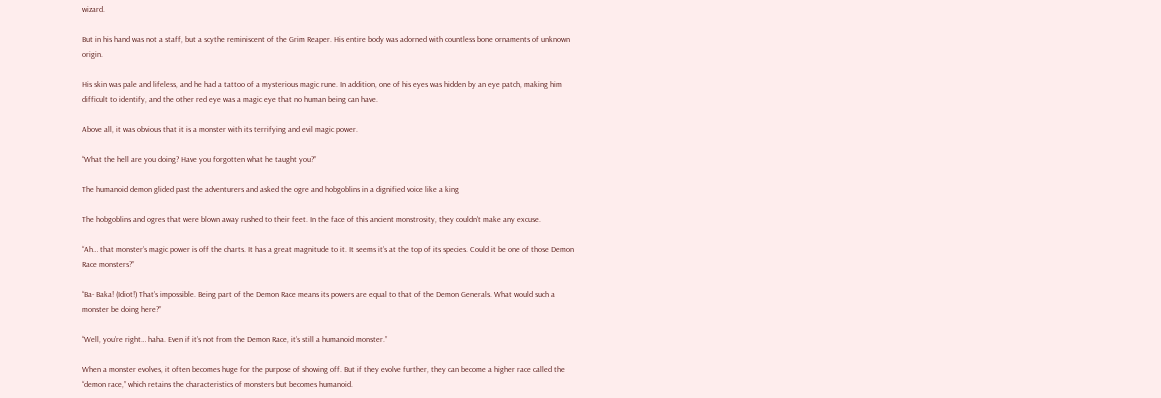wizard.

But in his hand was not a staff, but a scythe reminiscent of the Grim Reaper. His entire body was adorned with countless bone ornaments of unknown origin.

His skin was pale and lifeless, and he had a tattoo of a mysterious magic rune. In addition, one of his eyes was hidden by an eye patch, making him difficult to identify, and the other red eye was a magic eye that no human being can have.

Above all, it was obvious that it is a monster with its terrifying and evil magic power.

“What the hell are you doing? Have you forgotten what he taught you?”

The humanoid demon glided past the adventurers and asked the ogre and hobgoblins in a dignified voice like a king

The hobgoblins and ogres that were blown away rushed to their feet. In the face of this ancient monstrosity, they couldn’t make any excuse.

“Ah… that monster’s magic power is off the charts. It has a great magnitude to it. It seems it’s at the top of its species. Could it be one of those Demon Race monsters?”

“Ba- Baka! (Idiot!) That’s impossible. Being part of the Demon Race means its powers are equal to that of the Demon Generals. What would such a monster be doing here?”

“Well, you’re right… haha. Even if it’s not from the Demon Race, it’s still a humanoid monster.”

When a monster evolves, it often becomes huge for the purpose of showing off. But if they evolve further, they can become a higher race called the “demon race,” which retains the characteristics of monsters but becomes humanoid.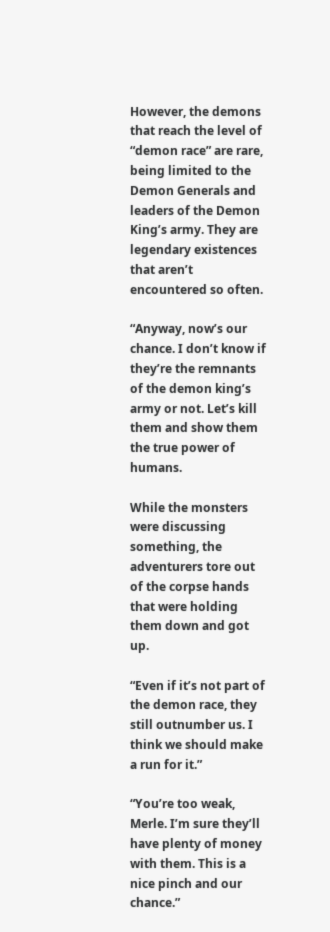However, the demons that reach the level of “demon race” are rare, being limited to the Demon Generals and leaders of the Demon King’s army. They are legendary existences that aren’t encountered so often.

“Anyway, now’s our chance. I don’t know if they’re the remnants of the demon king’s army or not. Let’s kill them and show them the true power of humans.

While the monsters were discussing something, the adventurers tore out of the corpse hands that were holding them down and got up.

“Even if it’s not part of the demon race, they still outnumber us. I think we should make a run for it.”

“You’re too weak, Merle. I’m sure they’ll have plenty of money with them. This is a nice pinch and our chance.”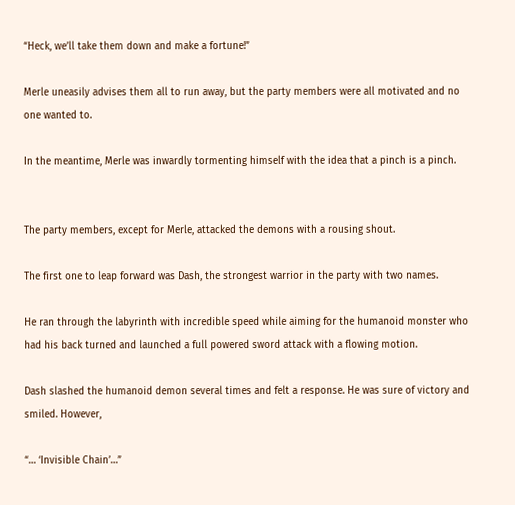“Heck, we’ll take them down and make a fortune!”

Merle uneasily advises them all to run away, but the party members were all motivated and no one wanted to.

In the meantime, Merle was inwardly tormenting himself with the idea that a pinch is a pinch.


The party members, except for Merle, attacked the demons with a rousing shout.

The first one to leap forward was Dash, the strongest warrior in the party with two names.

He ran through the labyrinth with incredible speed while aiming for the humanoid monster who had his back turned and launched a full powered sword attack with a flowing motion.

Dash slashed the humanoid demon several times and felt a response. He was sure of victory and smiled. However,

“… ‘Invisible Chain’…”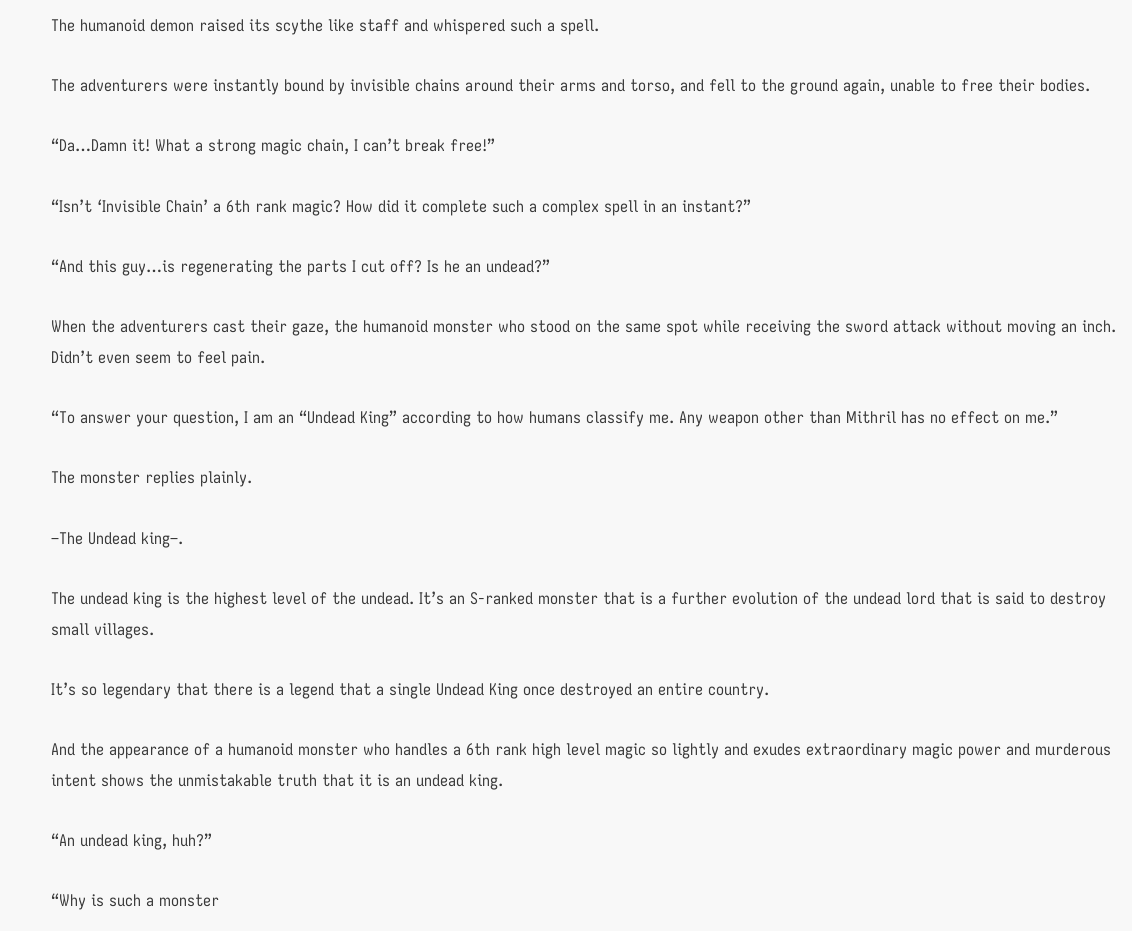The humanoid demon raised its scythe like staff and whispered such a spell.

The adventurers were instantly bound by invisible chains around their arms and torso, and fell to the ground again, unable to free their bodies.

“Da…Damn it! What a strong magic chain, I can’t break free!”

“Isn’t ‘Invisible Chain’ a 6th rank magic? How did it complete such a complex spell in an instant?”

“And this guy…is regenerating the parts I cut off? Is he an undead?”

When the adventurers cast their gaze, the humanoid monster who stood on the same spot while receiving the sword attack without moving an inch. Didn’t even seem to feel pain.

“To answer your question, I am an “Undead King” according to how humans classify me. Any weapon other than Mithril has no effect on me.”

The monster replies plainly.

–The Undead king–.

The undead king is the highest level of the undead. It’s an S-ranked monster that is a further evolution of the undead lord that is said to destroy small villages.

It’s so legendary that there is a legend that a single Undead King once destroyed an entire country.

And the appearance of a humanoid monster who handles a 6th rank high level magic so lightly and exudes extraordinary magic power and murderous intent shows the unmistakable truth that it is an undead king.

“An undead king, huh?”

“Why is such a monster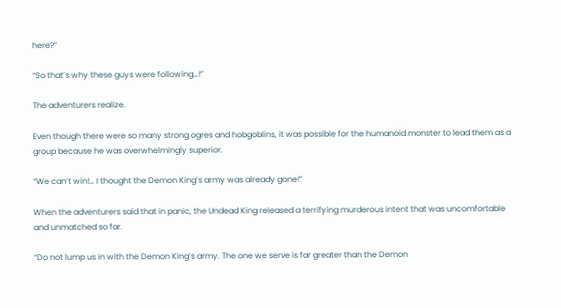here?”

“So that’s why these guys were following…!”

The adventurers realize.

Even though there were so many strong ogres and hobgoblins, it was possible for the humanoid monster to lead them as a group because he was overwhelmingly superior.

“We can’t win!… I thought the Demon King’s army was already gone!”

When the adventurers said that in panic, the Undead King released a terrifying murderous intent that was uncomfortable and unmatched so far.

“Do not lump us in with the Demon King’s army. The one we serve is far greater than the Demon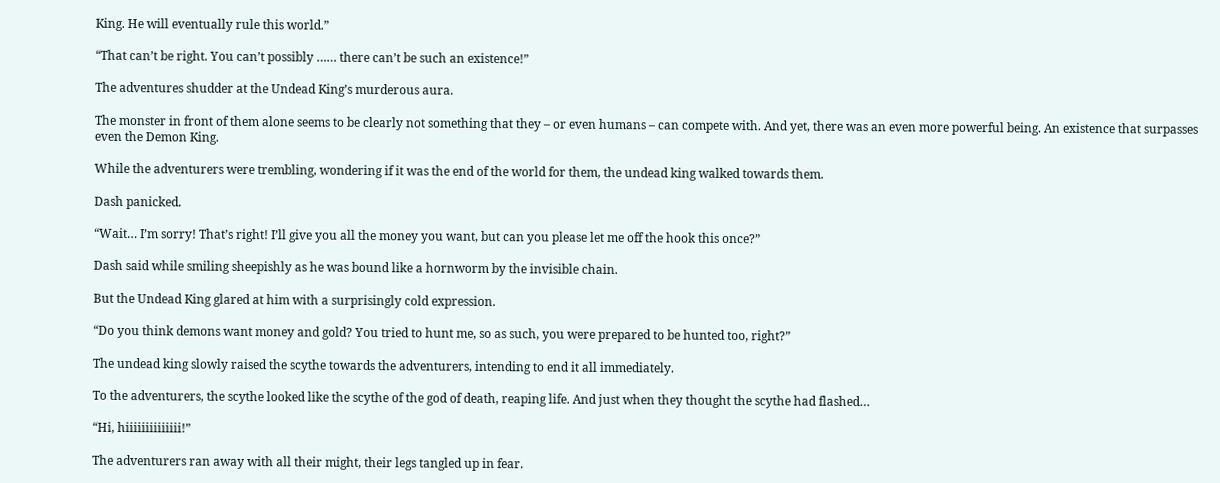King. He will eventually rule this world.”

“That can’t be right. You can’t possibly …… there can’t be such an existence!”

The adventures shudder at the Undead King’s murderous aura.

The monster in front of them alone seems to be clearly not something that they – or even humans – can compete with. And yet, there was an even more powerful being. An existence that surpasses even the Demon King.

While the adventurers were trembling, wondering if it was the end of the world for them, the undead king walked towards them.

Dash panicked.

“Wait… I’m sorry! That’s right! I’ll give you all the money you want, but can you please let me off the hook this once?”

Dash said while smiling sheepishly as he was bound like a hornworm by the invisible chain.

But the Undead King glared at him with a surprisingly cold expression.

“Do you think demons want money and gold? You tried to hunt me, so as such, you were prepared to be hunted too, right?”

The undead king slowly raised the scythe towards the adventurers, intending to end it all immediately.

To the adventurers, the scythe looked like the scythe of the god of death, reaping life. And just when they thought the scythe had flashed…

“Hi, hiiiiiiiiiiiiii!”

The adventurers ran away with all their might, their legs tangled up in fear.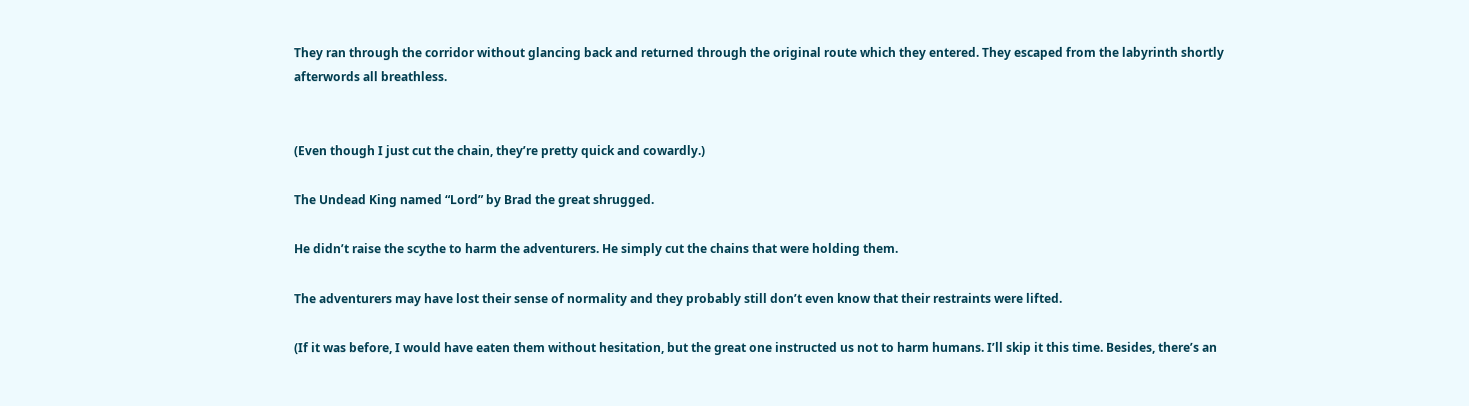They ran through the corridor without glancing back and returned through the original route which they entered. They escaped from the labyrinth shortly afterwords all breathless.


(Even though I just cut the chain, they’re pretty quick and cowardly.)

The Undead King named “Lord” by Brad the great shrugged.

He didn’t raise the scythe to harm the adventurers. He simply cut the chains that were holding them.

The adventurers may have lost their sense of normality and they probably still don’t even know that their restraints were lifted.

(If it was before, I would have eaten them without hesitation, but the great one instructed us not to harm humans. I’ll skip it this time. Besides, there’s an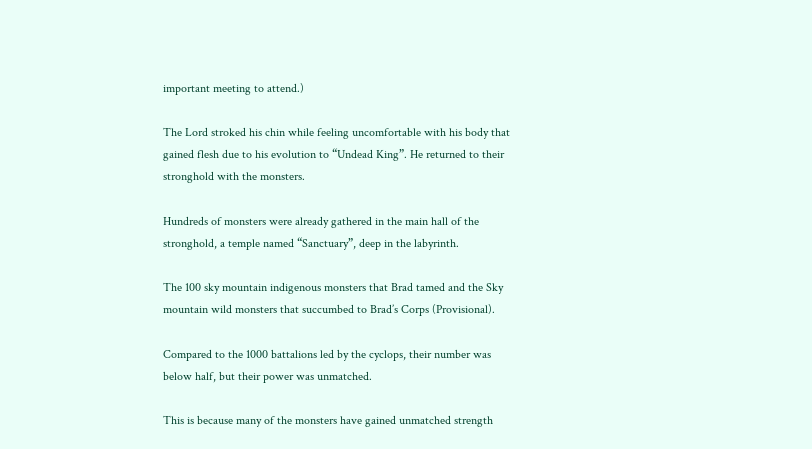important meeting to attend.)

The Lord stroked his chin while feeling uncomfortable with his body that gained flesh due to his evolution to “Undead King”. He returned to their stronghold with the monsters.

Hundreds of monsters were already gathered in the main hall of the stronghold, a temple named “Sanctuary”, deep in the labyrinth.

The 100 sky mountain indigenous monsters that Brad tamed and the Sky mountain wild monsters that succumbed to Brad’s Corps (Provisional).

Compared to the 1000 battalions led by the cyclops, their number was below half, but their power was unmatched.

This is because many of the monsters have gained unmatched strength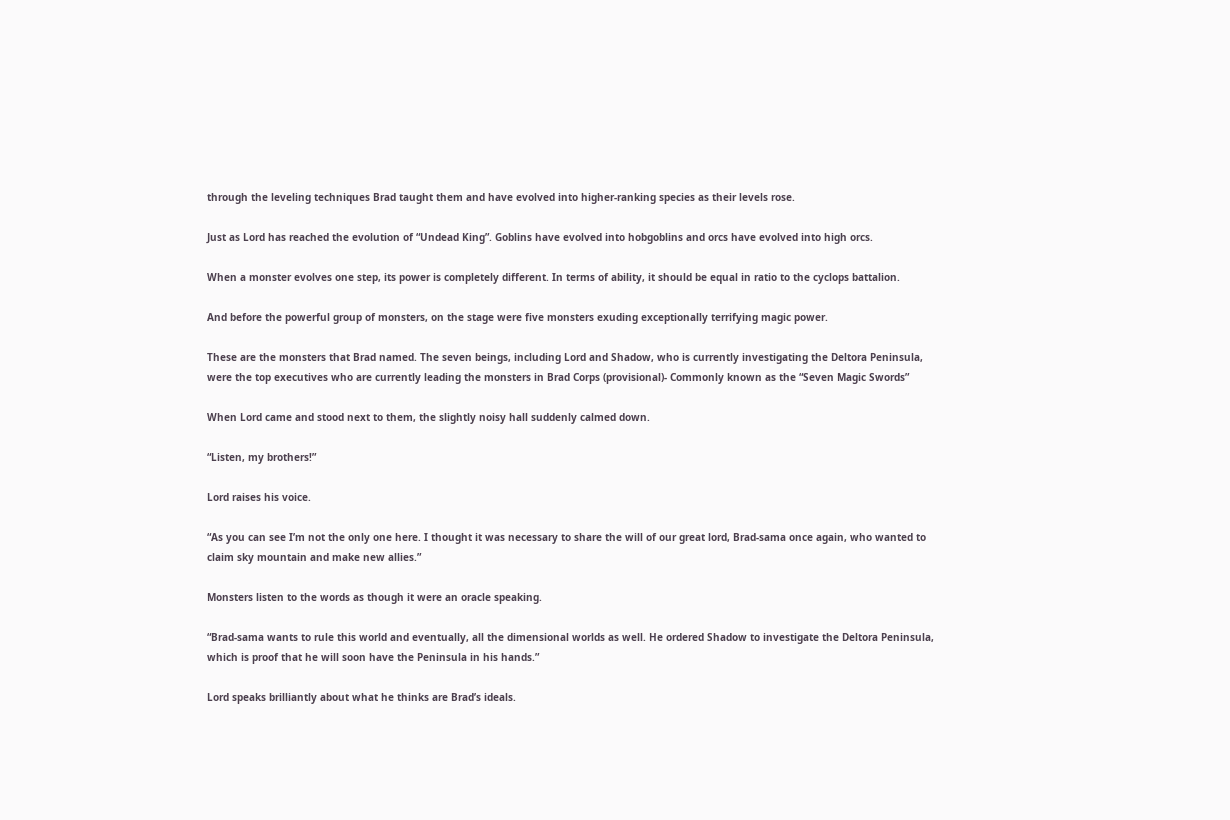through the leveling techniques Brad taught them and have evolved into higher-ranking species as their levels rose.

Just as Lord has reached the evolution of “Undead King”. Goblins have evolved into hobgoblins and orcs have evolved into high orcs.

When a monster evolves one step, its power is completely different. In terms of ability, it should be equal in ratio to the cyclops battalion.

And before the powerful group of monsters, on the stage were five monsters exuding exceptionally terrifying magic power.

These are the monsters that Brad named. The seven beings, including Lord and Shadow, who is currently investigating the Deltora Peninsula, were the top executives who are currently leading the monsters in Brad Corps (provisional)- Commonly known as the “Seven Magic Swords”

When Lord came and stood next to them, the slightly noisy hall suddenly calmed down.

“Listen, my brothers!”

Lord raises his voice.

“As you can see I’m not the only one here. I thought it was necessary to share the will of our great lord, Brad-sama once again, who wanted to claim sky mountain and make new allies.”

Monsters listen to the words as though it were an oracle speaking.

“Brad-sama wants to rule this world and eventually, all the dimensional worlds as well. He ordered Shadow to investigate the Deltora Peninsula, which is proof that he will soon have the Peninsula in his hands.”

Lord speaks brilliantly about what he thinks are Brad’s ideals.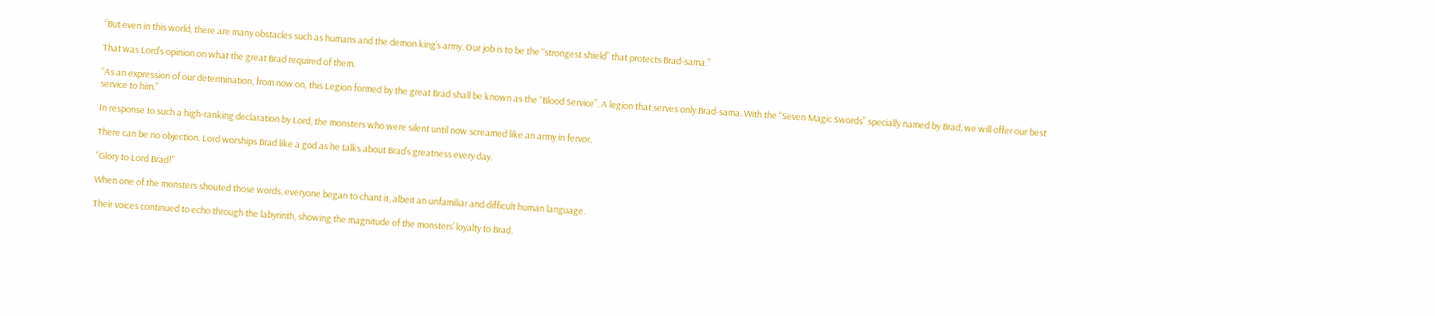“But even in this world, there are many obstacles such as humans and the demon king’s army. Our job is to be the “strongest shield” that protects Brad-sama.”

That was Lord’s opinion on what the great Brad required of them.

“As an expression of our determination, from now on, this Legion formed by the great Brad shall be known as the “Blood Service”. A legion that serves only Brad-sama. With the “Seven Magic Swords” specially named by Brad, we will offer our best service to him.”

In response to such a high-ranking declaration by Lord, the monsters who were silent until now screamed like an army in fervor.

There can be no objection. Lord worships Brad like a god as he talks about Brad’s greatness every day.

“Glory to Lord Brad!”

When one of the monsters shouted those words, everyone began to chant it, albeit an unfamiliar and difficult human language.

Their voices continued to echo through the labyrinth, showing the magnitude of the monsters’ loyalty to Brad.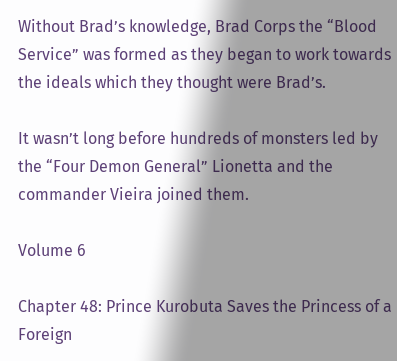Without Brad’s knowledge, Brad Corps the “Blood Service” was formed as they began to work towards the ideals which they thought were Brad’s.

It wasn’t long before hundreds of monsters led by the “Four Demon General” Lionetta and the commander Vieira joined them.

Volume 6

Chapter 48: Prince Kurobuta Saves the Princess of a Foreign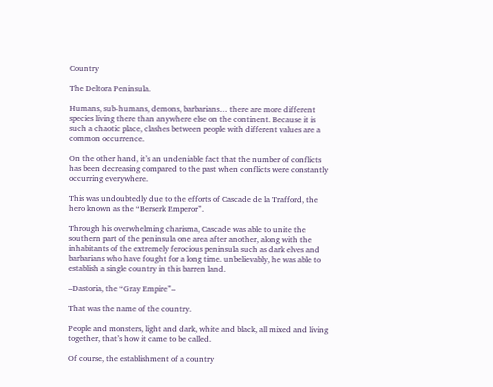Country

The Deltora Peninsula.

Humans, sub-humans, demons, barbarians… there are more different species living there than anywhere else on the continent. Because it is such a chaotic place, clashes between people with different values are a common occurrence.

On the other hand, it’s an undeniable fact that the number of conflicts has been decreasing compared to the past when conflicts were constantly occurring everywhere.

This was undoubtedly due to the efforts of Cascade de la Trafford, the hero known as the “Berserk Emperor”.

Through his overwhelming charisma, Cascade was able to unite the southern part of the peninsula one area after another, along with the inhabitants of the extremely ferocious peninsula such as dark elves and barbarians who have fought for a long time. unbelievably, he was able to establish a single country in this barren land.

–Dastoria, the “Gray Empire”–

That was the name of the country.

People and monsters, light and dark, white and black, all mixed and living together, that’s how it came to be called.

Of course, the establishment of a country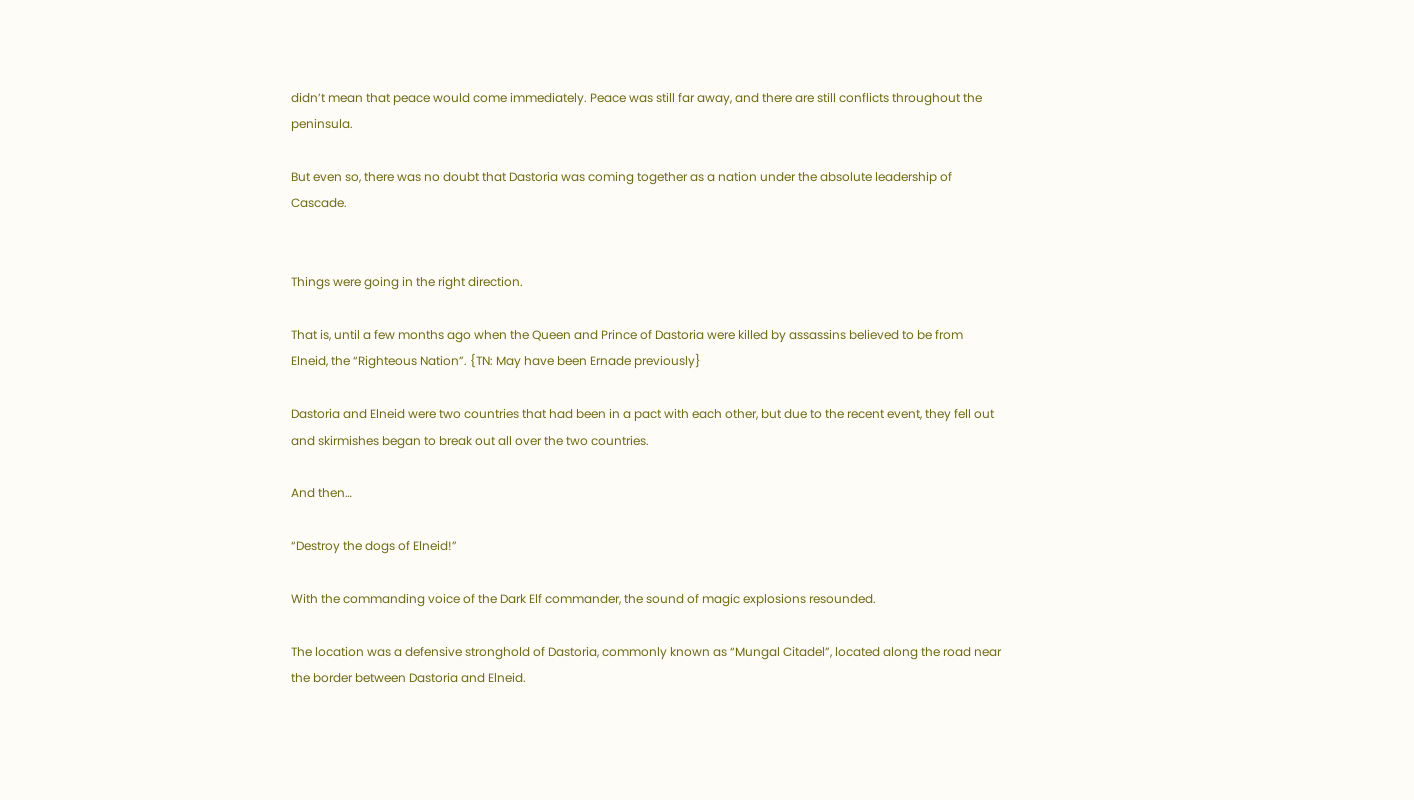didn’t mean that peace would come immediately. Peace was still far away, and there are still conflicts throughout the peninsula.

But even so, there was no doubt that Dastoria was coming together as a nation under the absolute leadership of Cascade.


Things were going in the right direction.

That is, until a few months ago when the Queen and Prince of Dastoria were killed by assassins believed to be from Elneid, the “Righteous Nation”. {TN: May have been Ernade previously}

Dastoria and Elneid were two countries that had been in a pact with each other, but due to the recent event, they fell out and skirmishes began to break out all over the two countries.

And then…

“Destroy the dogs of Elneid!”

With the commanding voice of the Dark Elf commander, the sound of magic explosions resounded.

The location was a defensive stronghold of Dastoria, commonly known as “Mungal Citadel”, located along the road near the border between Dastoria and Elneid.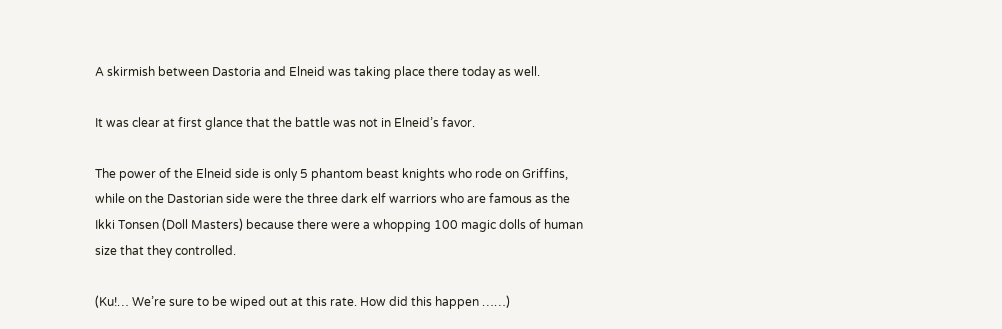A skirmish between Dastoria and Elneid was taking place there today as well.

It was clear at first glance that the battle was not in Elneid’s favor.

The power of the Elneid side is only 5 phantom beast knights who rode on Griffins, while on the Dastorian side were the three dark elf warriors who are famous as the Ikki Tonsen (Doll Masters) because there were a whopping 100 magic dolls of human size that they controlled.

(Ku!… We’re sure to be wiped out at this rate. How did this happen ……)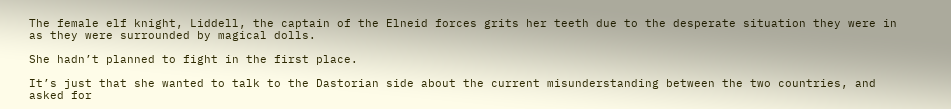The female elf knight, Liddell, the captain of the Elneid forces grits her teeth due to the desperate situation they were in as they were surrounded by magical dolls.

She hadn’t planned to fight in the first place.

It’s just that she wanted to talk to the Dastorian side about the current misunderstanding between the two countries, and asked for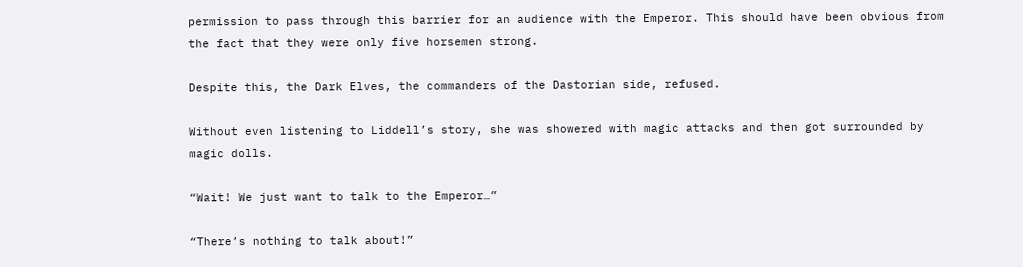permission to pass through this barrier for an audience with the Emperor. This should have been obvious from the fact that they were only five horsemen strong.

Despite this, the Dark Elves, the commanders of the Dastorian side, refused.

Without even listening to Liddell’s story, she was showered with magic attacks and then got surrounded by magic dolls.

“Wait! We just want to talk to the Emperor…”

“There’s nothing to talk about!”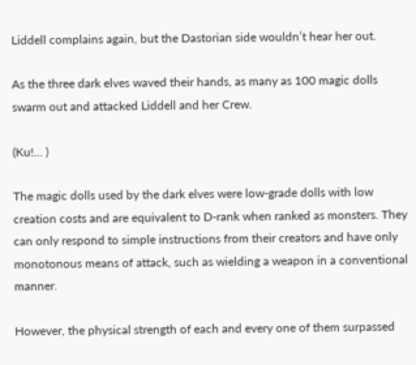Liddell complains again, but the Dastorian side wouldn’t hear her out.

As the three dark elves waved their hands, as many as 100 magic dolls swarm out and attacked Liddell and her Crew.

(Ku!… )

The magic dolls used by the dark elves were low-grade dolls with low creation costs and are equivalent to D-rank when ranked as monsters. They can only respond to simple instructions from their creators and have only monotonous means of attack, such as wielding a weapon in a conventional manner.

However, the physical strength of each and every one of them surpassed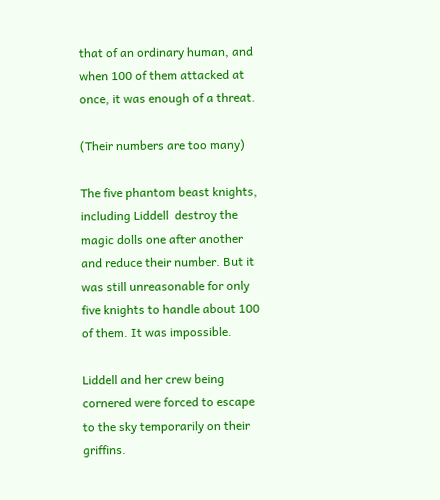that of an ordinary human, and when 100 of them attacked at once, it was enough of a threat.

(Their numbers are too many)

The five phantom beast knights, including Liddell  destroy the magic dolls one after another and reduce their number. But it was still unreasonable for only five knights to handle about 100 of them. It was impossible.

Liddell and her crew being cornered were forced to escape to the sky temporarily on their griffins.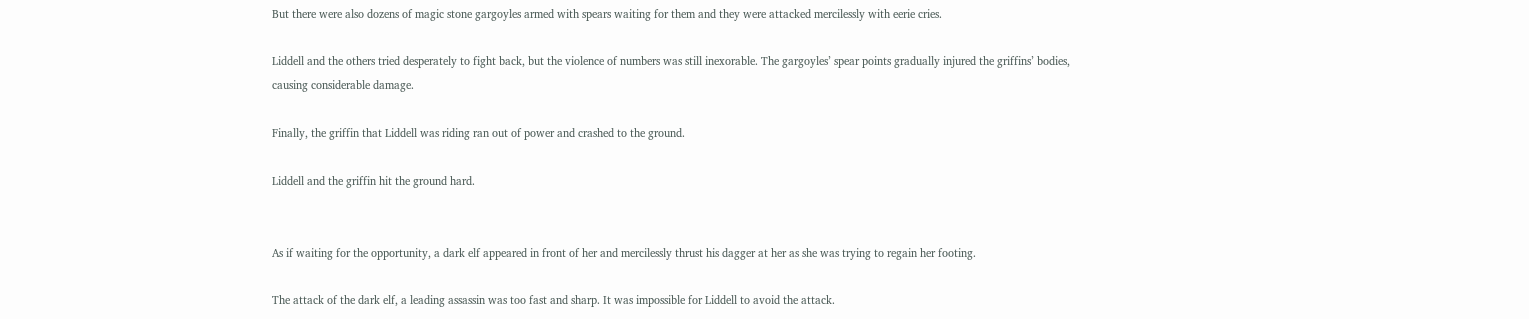But there were also dozens of magic stone gargoyles armed with spears waiting for them and they were attacked mercilessly with eerie cries.

Liddell and the others tried desperately to fight back, but the violence of numbers was still inexorable. The gargoyles’ spear points gradually injured the griffins’ bodies, causing considerable damage.

Finally, the griffin that Liddell was riding ran out of power and crashed to the ground.

Liddell and the griffin hit the ground hard.


As if waiting for the opportunity, a dark elf appeared in front of her and mercilessly thrust his dagger at her as she was trying to regain her footing.

The attack of the dark elf, a leading assassin was too fast and sharp. It was impossible for Liddell to avoid the attack.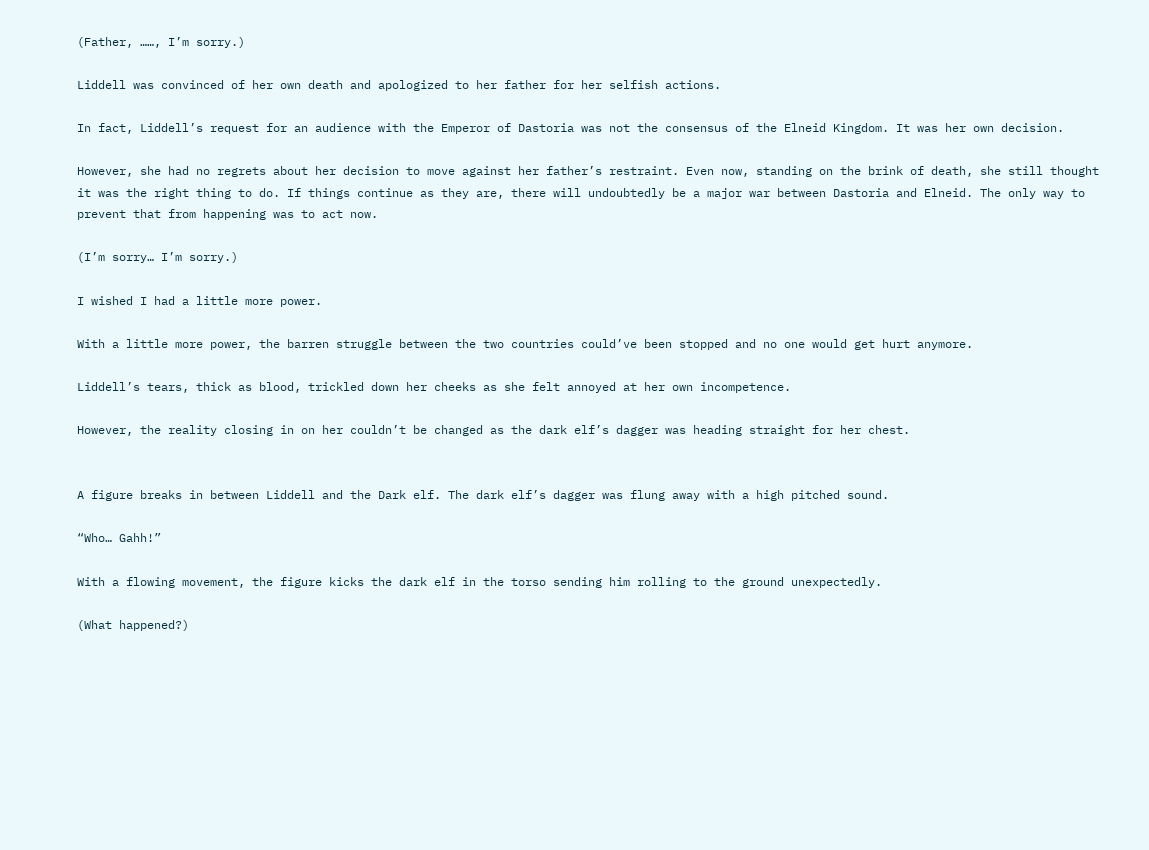(Father, ……, I’m sorry.)

Liddell was convinced of her own death and apologized to her father for her selfish actions.

In fact, Liddell’s request for an audience with the Emperor of Dastoria was not the consensus of the Elneid Kingdom. It was her own decision.

However, she had no regrets about her decision to move against her father’s restraint. Even now, standing on the brink of death, she still thought it was the right thing to do. If things continue as they are, there will undoubtedly be a major war between Dastoria and Elneid. The only way to prevent that from happening was to act now.

(I’m sorry… I’m sorry.)

I wished I had a little more power.

With a little more power, the barren struggle between the two countries could’ve been stopped and no one would get hurt anymore.

Liddell’s tears, thick as blood, trickled down her cheeks as she felt annoyed at her own incompetence.

However, the reality closing in on her couldn’t be changed as the dark elf’s dagger was heading straight for her chest.


A figure breaks in between Liddell and the Dark elf. The dark elf’s dagger was flung away with a high pitched sound.

“Who… Gahh!”

With a flowing movement, the figure kicks the dark elf in the torso sending him rolling to the ground unexpectedly.

(What happened?)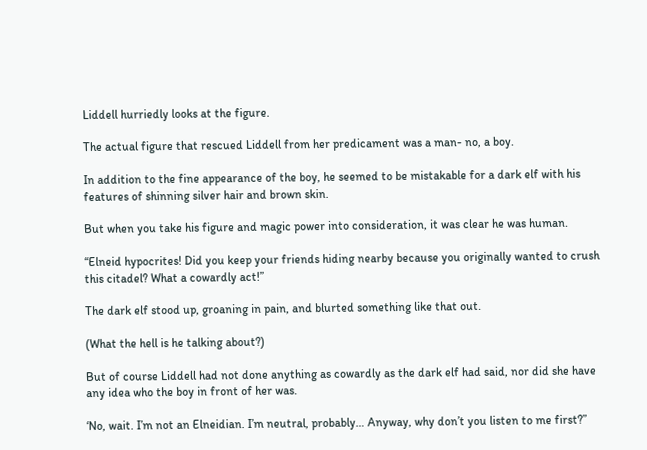Liddell hurriedly looks at the figure.

The actual figure that rescued Liddell from her predicament was a man- no, a boy.

In addition to the fine appearance of the boy, he seemed to be mistakable for a dark elf with his features of shinning silver hair and brown skin.

But when you take his figure and magic power into consideration, it was clear he was human.

“Elneid hypocrites! Did you keep your friends hiding nearby because you originally wanted to crush this citadel? What a cowardly act!”

The dark elf stood up, groaning in pain, and blurted something like that out.

(What the hell is he talking about?)

But of course Liddell had not done anything as cowardly as the dark elf had said, nor did she have any idea who the boy in front of her was.

‘No, wait. I’m not an Elneidian. I’m neutral, probably… Anyway, why don’t you listen to me first?”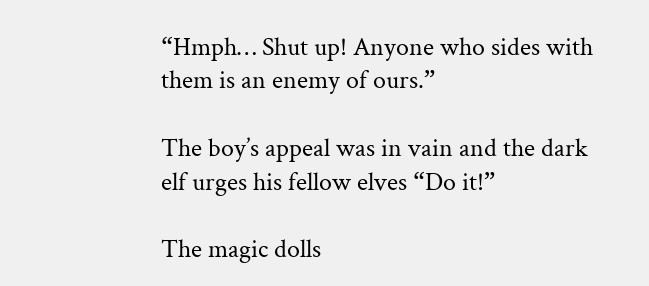“Hmph… Shut up! Anyone who sides with them is an enemy of ours.”

The boy’s appeal was in vain and the dark elf urges his fellow elves “Do it!”

The magic dolls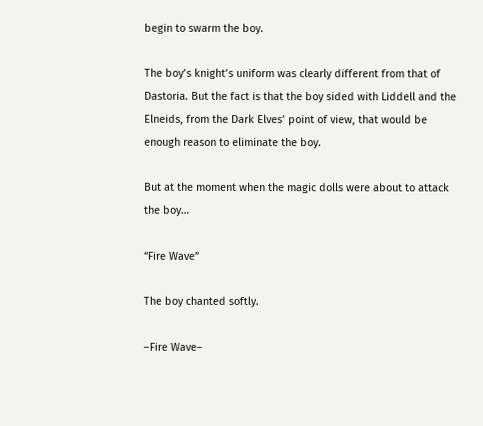begin to swarm the boy.

The boy’s knight’s uniform was clearly different from that of Dastoria. But the fact is that the boy sided with Liddell and the Elneids, from the Dark Elves’ point of view, that would be enough reason to eliminate the boy.

But at the moment when the magic dolls were about to attack the boy…

“Fire Wave”

The boy chanted softly.

–Fire Wave–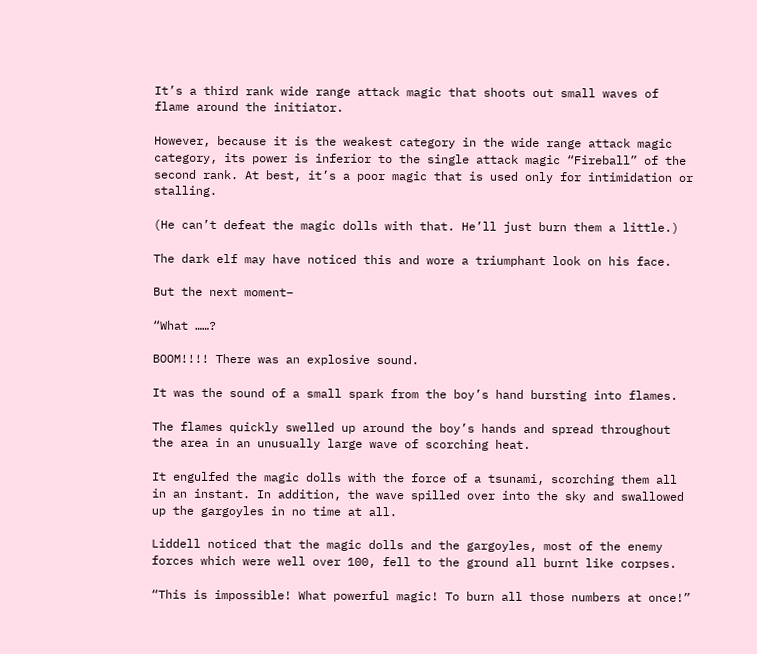It’s a third rank wide range attack magic that shoots out small waves of flame around the initiator.

However, because it is the weakest category in the wide range attack magic category, its power is inferior to the single attack magic “Fireball” of the second rank. At best, it’s a poor magic that is used only for intimidation or stalling.

(He can’t defeat the magic dolls with that. He’ll just burn them a little.)

The dark elf may have noticed this and wore a triumphant look on his face.

But the next moment–

“What ……?

BOOM!!!! There was an explosive sound.

It was the sound of a small spark from the boy’s hand bursting into flames.

The flames quickly swelled up around the boy’s hands and spread throughout the area in an unusually large wave of scorching heat.

It engulfed the magic dolls with the force of a tsunami, scorching them all in an instant. In addition, the wave spilled over into the sky and swallowed up the gargoyles in no time at all.

Liddell noticed that the magic dolls and the gargoyles, most of the enemy forces which were well over 100, fell to the ground all burnt like corpses.

“This is impossible! What powerful magic! To burn all those numbers at once!”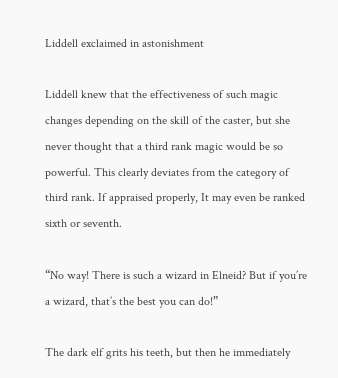Liddell exclaimed in astonishment

Liddell knew that the effectiveness of such magic changes depending on the skill of the caster, but she never thought that a third rank magic would be so powerful. This clearly deviates from the category of third rank. If appraised properly, It may even be ranked sixth or seventh.

“No way! There is such a wizard in Elneid? But if you’re a wizard, that’s the best you can do!”

The dark elf grits his teeth, but then he immediately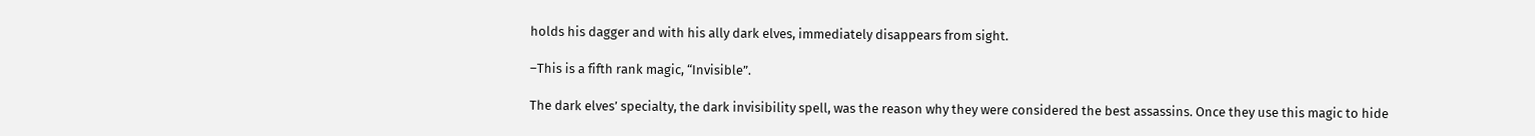holds his dagger and with his ally dark elves, immediately disappears from sight.

–This is a fifth rank magic, “Invisible”.

The dark elves’ specialty, the dark invisibility spell, was the reason why they were considered the best assassins. Once they use this magic to hide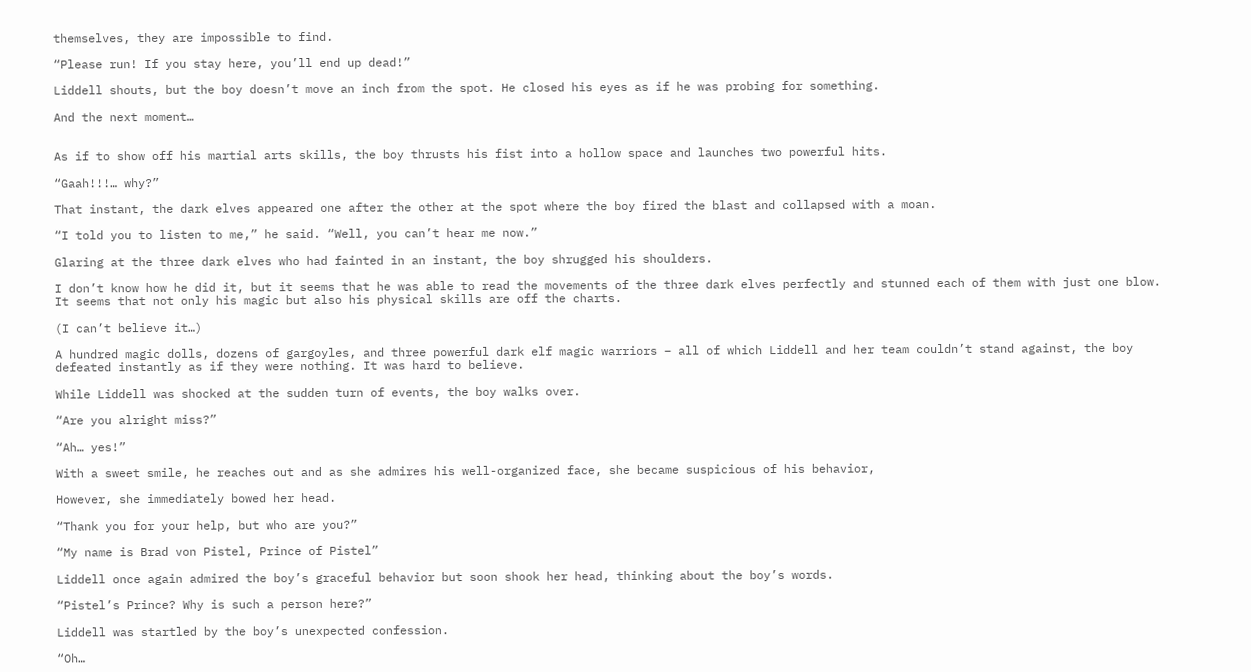themselves, they are impossible to find.

“Please run! If you stay here, you’ll end up dead!”

Liddell shouts, but the boy doesn’t move an inch from the spot. He closed his eyes as if he was probing for something.

And the next moment…


As if to show off his martial arts skills, the boy thrusts his fist into a hollow space and launches two powerful hits.

“Gaah!!!… why?”

That instant, the dark elves appeared one after the other at the spot where the boy fired the blast and collapsed with a moan.

“I told you to listen to me,” he said. “Well, you can’t hear me now.”

Glaring at the three dark elves who had fainted in an instant, the boy shrugged his shoulders.

I don’t know how he did it, but it seems that he was able to read the movements of the three dark elves perfectly and stunned each of them with just one blow. It seems that not only his magic but also his physical skills are off the charts.

(I can’t believe it…)

A hundred magic dolls, dozens of gargoyles, and three powerful dark elf magic warriors – all of which Liddell and her team couldn’t stand against, the boy defeated instantly as if they were nothing. It was hard to believe.

While Liddell was shocked at the sudden turn of events, the boy walks over.

“Are you alright miss?”

“Ah… yes!”

With a sweet smile, he reaches out and as she admires his well-organized face, she became suspicious of his behavior,

However, she immediately bowed her head.

“Thank you for your help, but who are you?”

“My name is Brad von Pistel, Prince of Pistel”

Liddell once again admired the boy’s graceful behavior but soon shook her head, thinking about the boy’s words.

“Pistel’s Prince? Why is such a person here?”

Liddell was startled by the boy’s unexpected confession.

“Oh…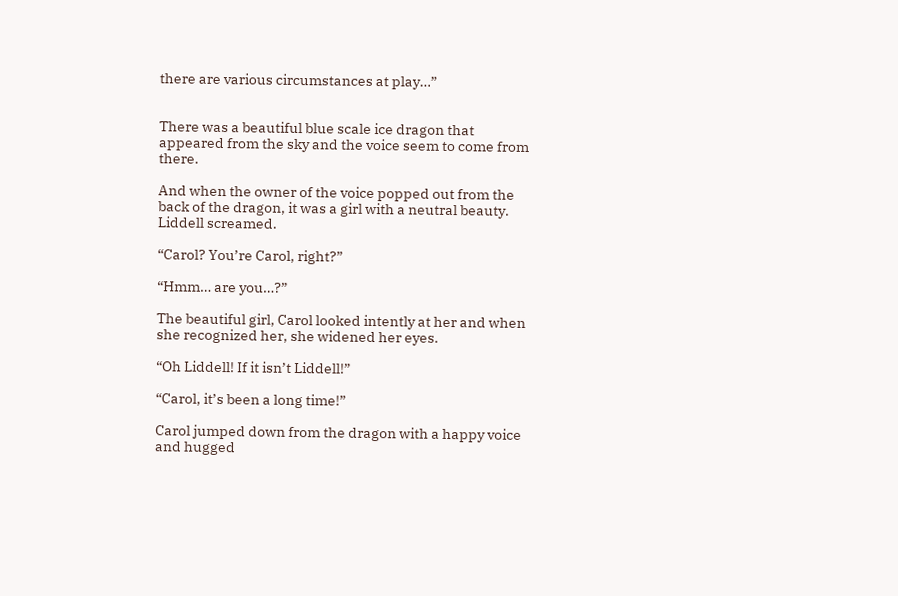there are various circumstances at play…”


There was a beautiful blue scale ice dragon that appeared from the sky and the voice seem to come from there.

And when the owner of the voice popped out from the back of the dragon, it was a girl with a neutral beauty. Liddell screamed.

“Carol? You’re Carol, right?”

“Hmm… are you…?”

The beautiful girl, Carol looked intently at her and when she recognized her, she widened her eyes.

“Oh Liddell! If it isn’t Liddell!”

“Carol, it’s been a long time!”

Carol jumped down from the dragon with a happy voice and hugged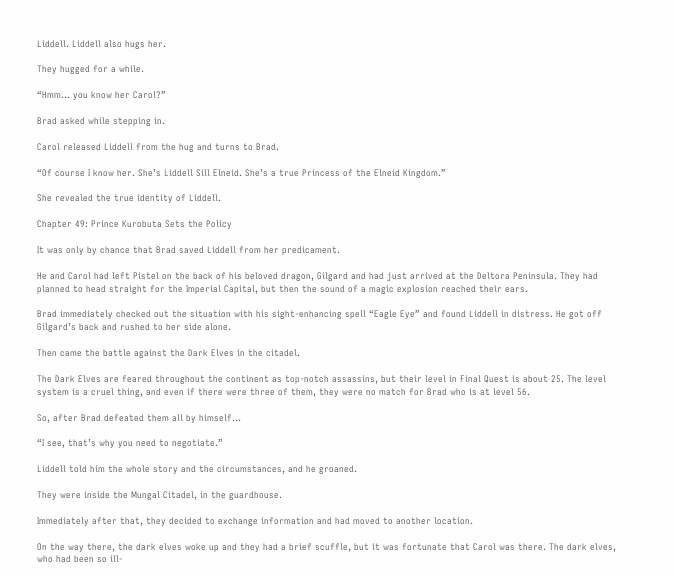Liddell. Liddell also hugs her.

They hugged for a while.

“Hmm… you know her Carol?”

Brad asked while stepping in.

Carol released Liddell from the hug and turns to Brad.

“Of course I know her. She’s Liddell Sill Elneid. She’s a true Princess of the Elneid Kingdom.”

She revealed the true identity of Liddell.

Chapter 49: Prince Kurobuta Sets the Policy

It was only by chance that Brad saved Liddell from her predicament.

He and Carol had left Pistel on the back of his beloved dragon, Gilgard and had just arrived at the Deltora Peninsula. They had planned to head straight for the Imperial Capital, but then the sound of a magic explosion reached their ears.

Brad immediately checked out the situation with his sight-enhancing spell “Eagle Eye” and found Liddell in distress. He got off Gilgard’s back and rushed to her side alone.

Then came the battle against the Dark Elves in the citadel.

The Dark Elves are feared throughout the continent as top-notch assassins, but their level in Final Quest is about 25. The level system is a cruel thing, and even if there were three of them, they were no match for Brad who is at level 56.

So, after Brad defeated them all by himself…

“I see, that’s why you need to negotiate.”

Liddell told him the whole story and the circumstances, and he groaned.

They were inside the Mungal Citadel, in the guardhouse.

Immediately after that, they decided to exchange information and had moved to another location.

On the way there, the dark elves woke up and they had a brief scuffle, but it was fortunate that Carol was there. The dark elves, who had been so ill-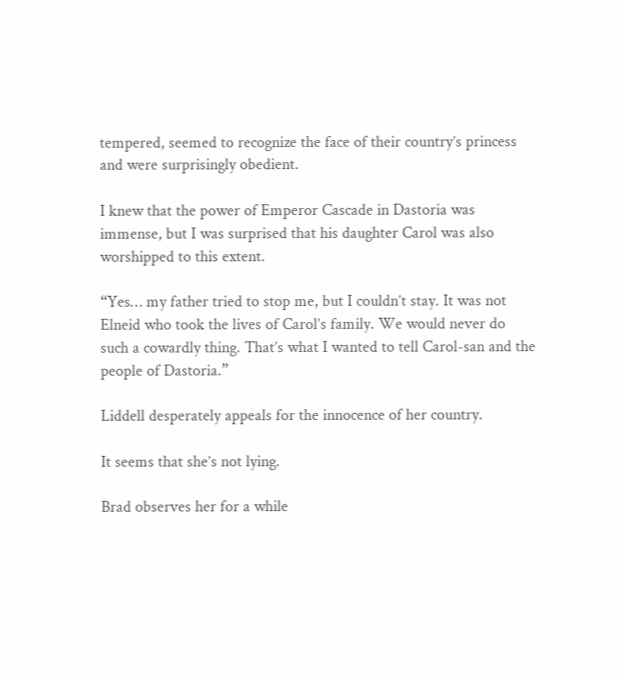tempered, seemed to recognize the face of their country’s princess and were surprisingly obedient.

I knew that the power of Emperor Cascade in Dastoria was immense, but I was surprised that his daughter Carol was also worshipped to this extent.

“Yes… my father tried to stop me, but I couldn’t stay. It was not Elneid who took the lives of Carol’s family. We would never do such a cowardly thing. That’s what I wanted to tell Carol-san and the people of Dastoria.”

Liddell desperately appeals for the innocence of her country.

It seems that she’s not lying.

Brad observes her for a while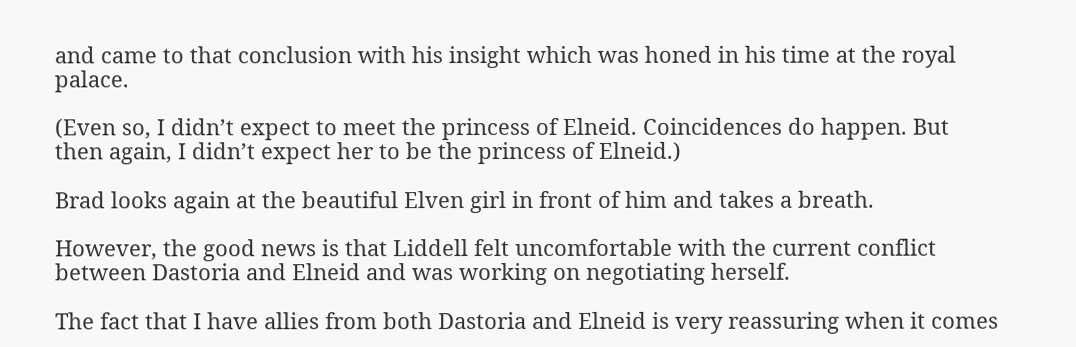and came to that conclusion with his insight which was honed in his time at the royal palace.

(Even so, I didn’t expect to meet the princess of Elneid. Coincidences do happen. But then again, I didn’t expect her to be the princess of Elneid.)

Brad looks again at the beautiful Elven girl in front of him and takes a breath.

However, the good news is that Liddell felt uncomfortable with the current conflict between Dastoria and Elneid and was working on negotiating herself.

The fact that I have allies from both Dastoria and Elneid is very reassuring when it comes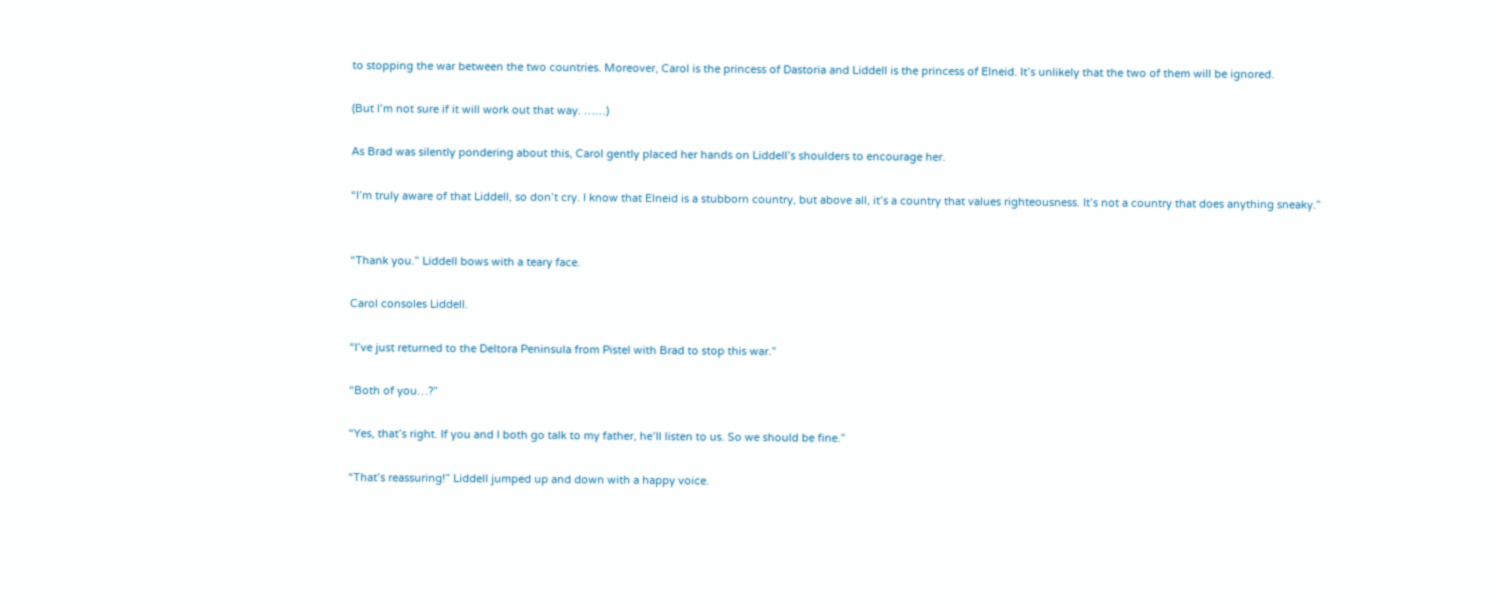to stopping the war between the two countries. Moreover, Carol is the princess of Dastoria and Liddell is the princess of Elneid. It’s unlikely that the two of them will be ignored.

(But I’m not sure if it will work out that way. ……)

As Brad was silently pondering about this, Carol gently placed her hands on Liddell’s shoulders to encourage her.

“I’m truly aware of that Liddell, so don’t cry. I know that Elneid is a stubborn country, but above all, it’s a country that values righteousness. It’s not a country that does anything sneaky.”


“Thank you.” Liddell bows with a teary face.

Carol consoles Liddell.

“I’ve just returned to the Deltora Peninsula from Pistel with Brad to stop this war.”

“Both of you…?”

“Yes, that’s right. If you and I both go talk to my father, he’ll listen to us. So we should be fine.”

“That’s reassuring!” Liddell jumped up and down with a happy voice.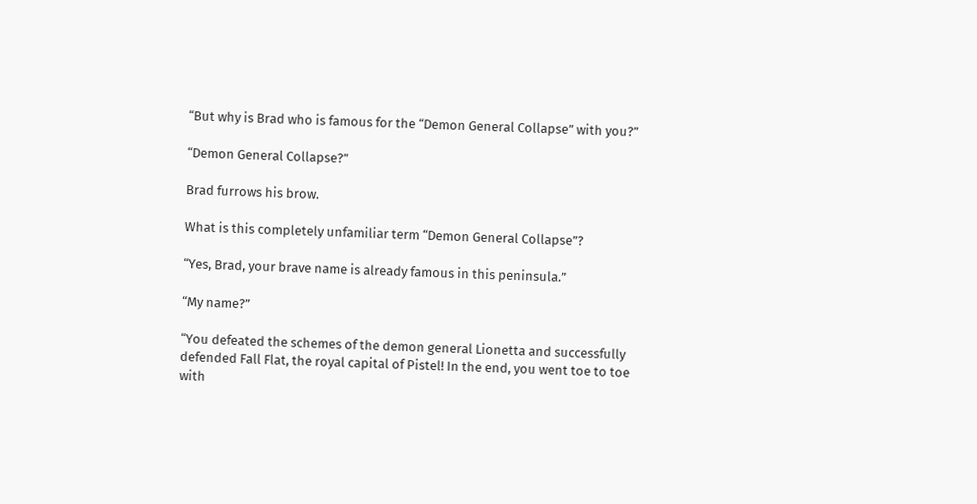“But why is Brad who is famous for the “Demon General Collapse” with you?”

“Demon General Collapse?”

Brad furrows his brow.

What is this completely unfamiliar term “Demon General Collapse”?

“Yes, Brad, your brave name is already famous in this peninsula.”

“My name?”

“You defeated the schemes of the demon general Lionetta and successfully defended Fall Flat, the royal capital of Pistel! In the end, you went toe to toe with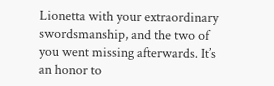Lionetta with your extraordinary swordsmanship, and the two of you went missing afterwards. It’s an honor to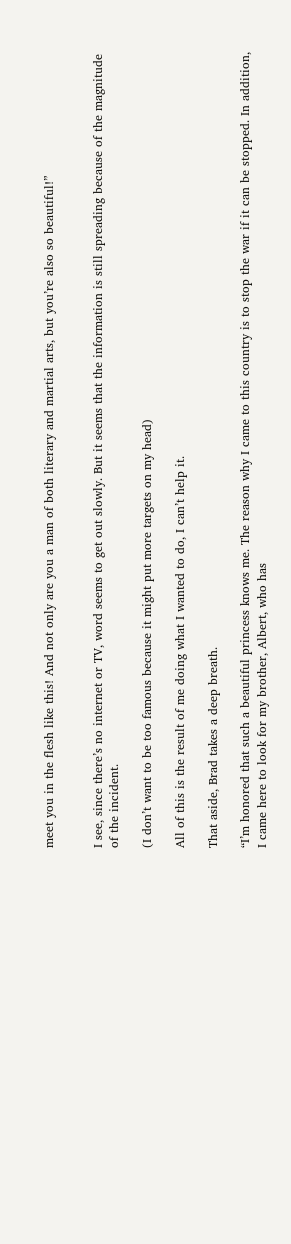meet you in the flesh like this! And not only are you a man of both literary and martial arts, but you’re also so beautiful!”


I see, since there’s no internet or TV, word seems to get out slowly. But it seems that the information is still spreading because of the magnitude of the incident.

(I don’t want to be too famous because it might put more targets on my head)

All of this is the result of me doing what I wanted to do, I can’t help it.

That aside, Brad takes a deep breath.

“I’m honored that such a beautiful princess knows me. The reason why I came to this country is to stop the war if it can be stopped. In addition, I came here to look for my brother, Albert, who has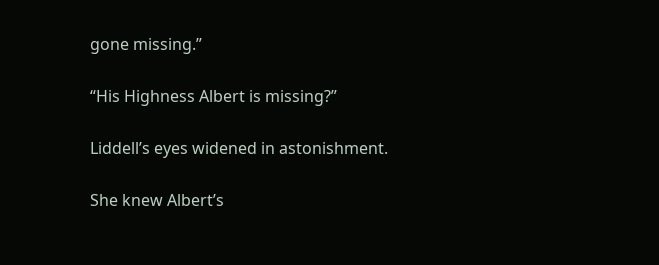gone missing.”

“His Highness Albert is missing?”

Liddell’s eyes widened in astonishment.

She knew Albert’s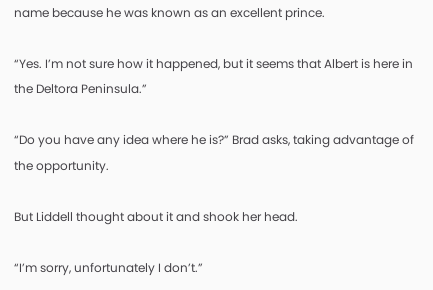name because he was known as an excellent prince.

“Yes. I’m not sure how it happened, but it seems that Albert is here in the Deltora Peninsula.”

“Do you have any idea where he is?” Brad asks, taking advantage of the opportunity.

But Liddell thought about it and shook her head.

“I’m sorry, unfortunately I don’t.”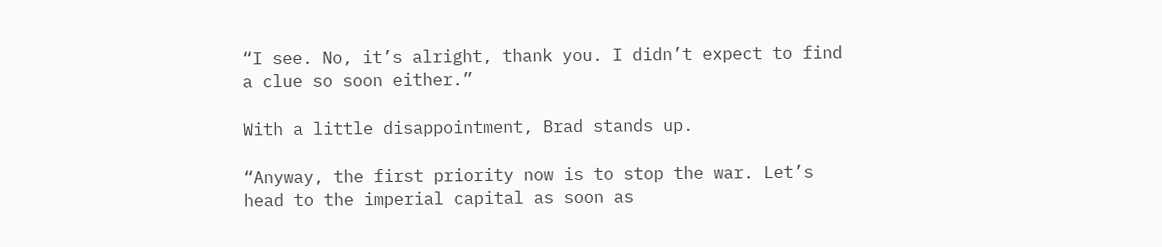“I see. No, it’s alright, thank you. I didn’t expect to find a clue so soon either.”

With a little disappointment, Brad stands up.

“Anyway, the first priority now is to stop the war. Let’s head to the imperial capital as soon as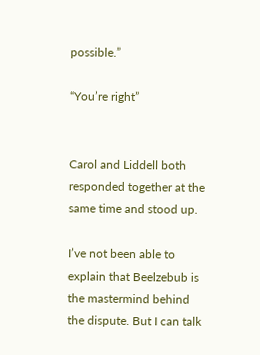possible.”

“You’re right”


Carol and Liddell both responded together at the same time and stood up.

I’ve not been able to explain that Beelzebub is the mastermind behind the dispute. But I can talk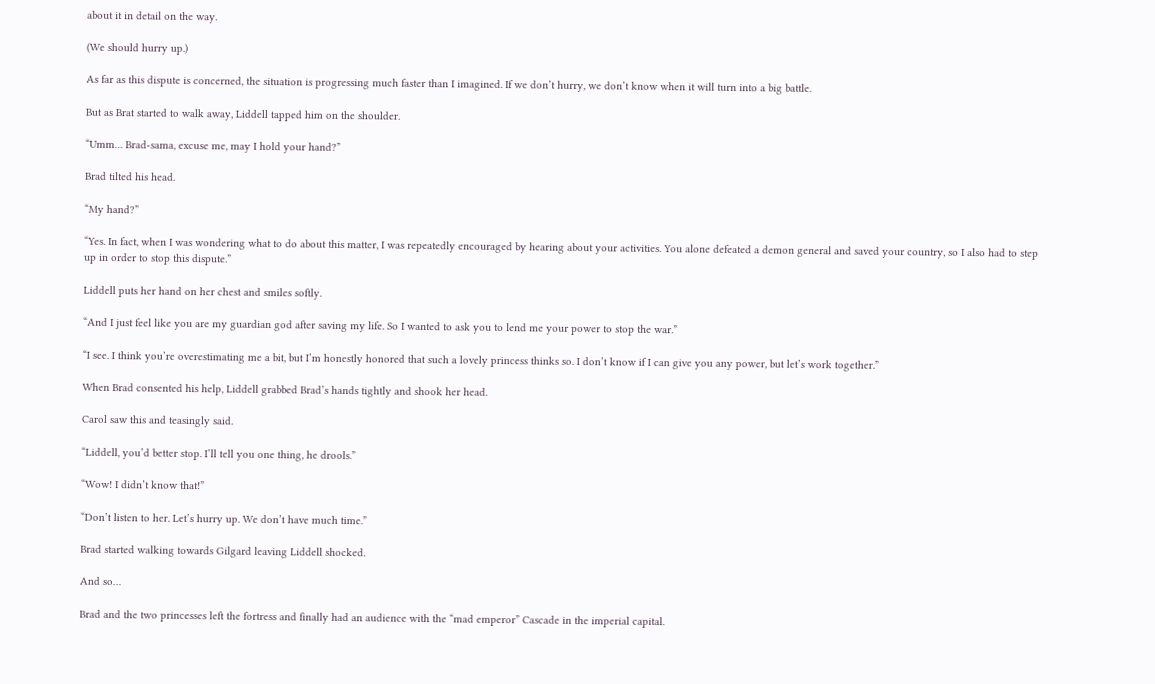about it in detail on the way.

(We should hurry up.)

As far as this dispute is concerned, the situation is progressing much faster than I imagined. If we don’t hurry, we don’t know when it will turn into a big battle.

But as Brat started to walk away, Liddell tapped him on the shoulder.

“Umm… Brad-sama, excuse me, may I hold your hand?”

Brad tilted his head.

“My hand?”

“Yes. In fact, when I was wondering what to do about this matter, I was repeatedly encouraged by hearing about your activities. You alone defeated a demon general and saved your country, so I also had to step up in order to stop this dispute.”

Liddell puts her hand on her chest and smiles softly.

“And I just feel like you are my guardian god after saving my life. So I wanted to ask you to lend me your power to stop the war.”

“I see. I think you’re overestimating me a bit, but I’m honestly honored that such a lovely princess thinks so. I don’t know if I can give you any power, but let’s work together.”

When Brad consented his help, Liddell grabbed Brad’s hands tightly and shook her head.

Carol saw this and teasingly said.

“Liddell, you’d better stop. I’ll tell you one thing, he drools.”

“Wow! I didn’t know that!”

“Don’t listen to her. Let’s hurry up. We don’t have much time.”

Brad started walking towards Gilgard leaving Liddell shocked.

And so…

Brad and the two princesses left the fortress and finally had an audience with the “mad emperor” Cascade in the imperial capital.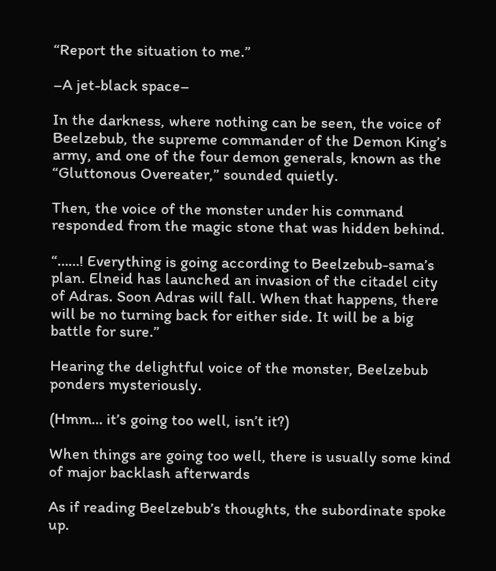“Report the situation to me.”

–A jet-black space–

In the darkness, where nothing can be seen, the voice of Beelzebub, the supreme commander of the Demon King’s army, and one of the four demon generals, known as the “Gluttonous Overeater,” sounded quietly.

Then, the voice of the monster under his command responded from the magic stone that was hidden behind.

“……! Everything is going according to Beelzebub-sama’s plan. Elneid has launched an invasion of the citadel city of Adras. Soon Adras will fall. When that happens, there will be no turning back for either side. It will be a big battle for sure.”

Hearing the delightful voice of the monster, Beelzebub ponders mysteriously.

(Hmm… it’s going too well, isn’t it?)

When things are going too well, there is usually some kind of major backlash afterwards

As if reading Beelzebub’s thoughts, the subordinate spoke up.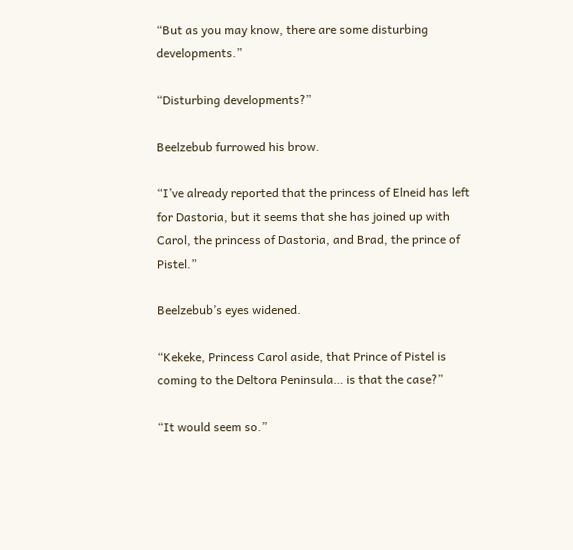“But as you may know, there are some disturbing developments.”

“Disturbing developments?”

Beelzebub furrowed his brow.

“I’ve already reported that the princess of Elneid has left for Dastoria, but it seems that she has joined up with Carol, the princess of Dastoria, and Brad, the prince of Pistel.”

Beelzebub’s eyes widened.

“Kekeke, Princess Carol aside, that Prince of Pistel is coming to the Deltora Peninsula… is that the case?”

“It would seem so.”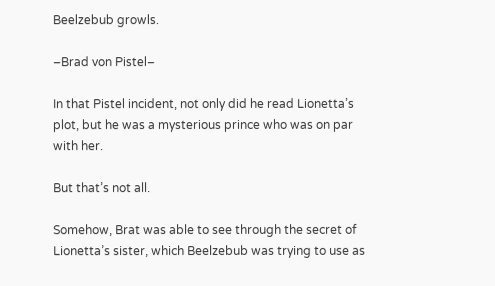Beelzebub growls.

–Brad von Pistel–

In that Pistel incident, not only did he read Lionetta’s plot, but he was a mysterious prince who was on par with her.

But that’s not all.

Somehow, Brat was able to see through the secret of Lionetta’s sister, which Beelzebub was trying to use as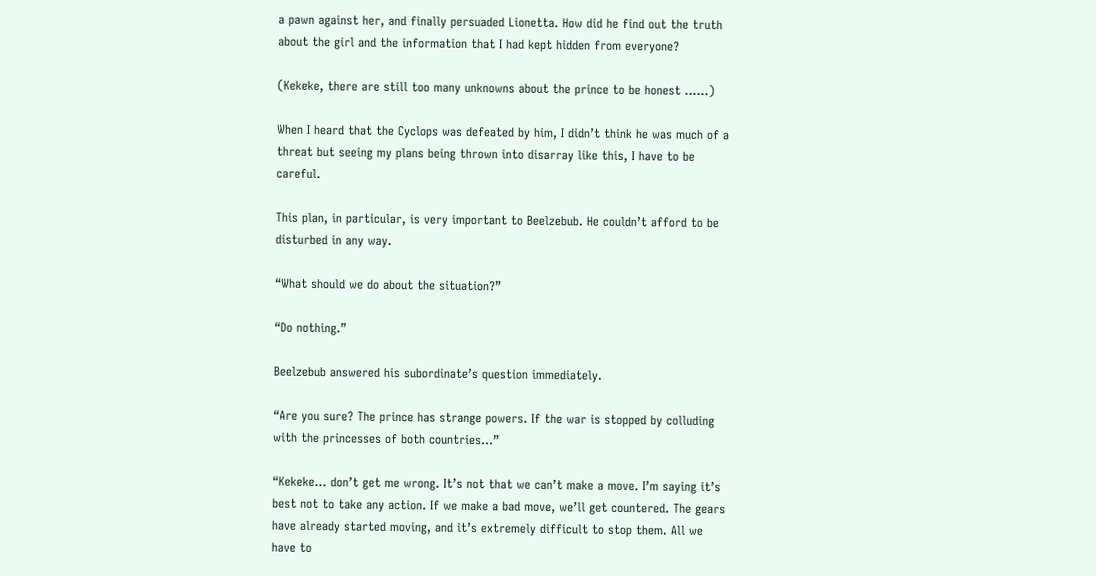a pawn against her, and finally persuaded Lionetta. How did he find out the truth about the girl and the information that I had kept hidden from everyone?

(Kekeke, there are still too many unknowns about the prince to be honest ……)

When I heard that the Cyclops was defeated by him, I didn’t think he was much of a threat but seeing my plans being thrown into disarray like this, I have to be careful.

This plan, in particular, is very important to Beelzebub. He couldn’t afford to be disturbed in any way.

“What should we do about the situation?”

“Do nothing.”

Beelzebub answered his subordinate’s question immediately.

“Are you sure? The prince has strange powers. If the war is stopped by colluding with the princesses of both countries…”

“Kekeke… don’t get me wrong. It’s not that we can’t make a move. I’m saying it’s best not to take any action. If we make a bad move, we’ll get countered. The gears have already started moving, and it’s extremely difficult to stop them. All we have to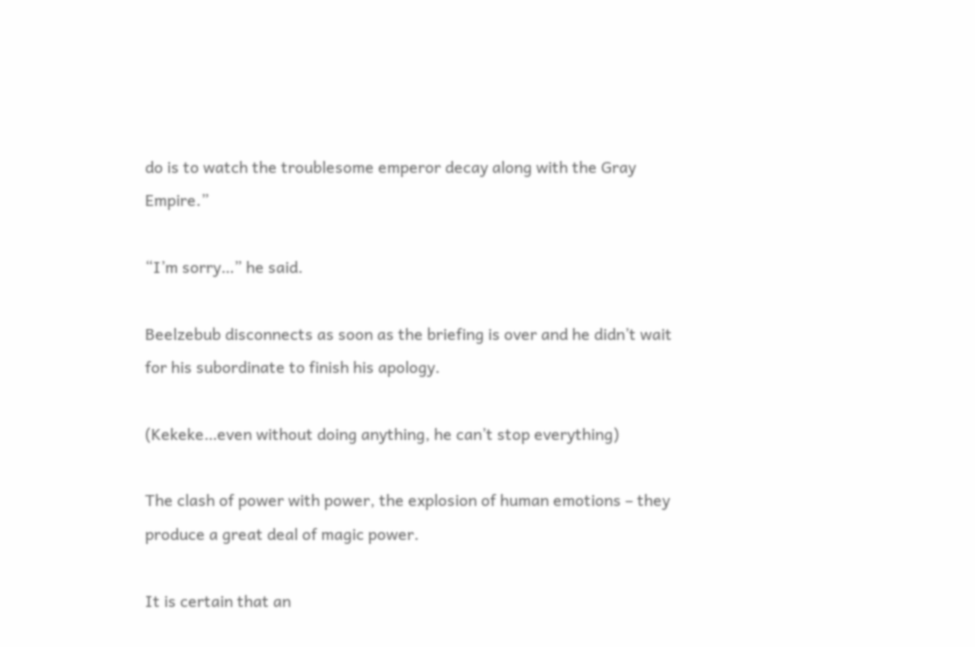do is to watch the troublesome emperor decay along with the Gray Empire.”

“I’m sorry…” he said.

Beelzebub disconnects as soon as the briefing is over and he didn’t wait for his subordinate to finish his apology.

(Kekeke…even without doing anything, he can’t stop everything)

The clash of power with power, the explosion of human emotions – they produce a great deal of magic power.

It is certain that an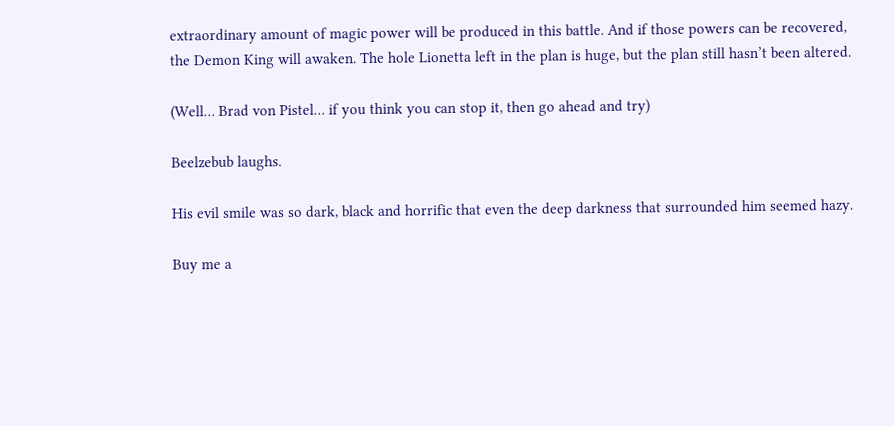extraordinary amount of magic power will be produced in this battle. And if those powers can be recovered, the Demon King will awaken. The hole Lionetta left in the plan is huge, but the plan still hasn’t been altered.

(Well… Brad von Pistel… if you think you can stop it, then go ahead and try)

Beelzebub laughs.

His evil smile was so dark, black and horrific that even the deep darkness that surrounded him seemed hazy.

Buy me a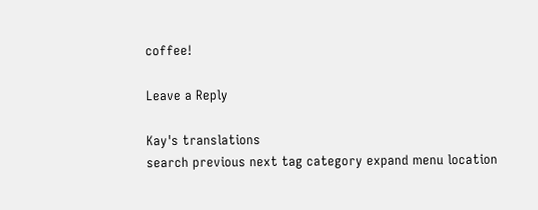coffee!

Leave a Reply

Kay's translations
search previous next tag category expand menu location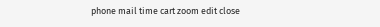phone mail time cart zoom edit close